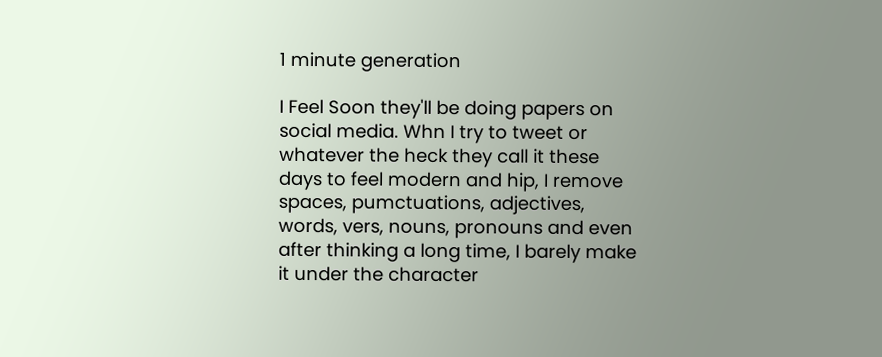1 minute generation

I Feel Soon they'll be doing papers on social media. Whn I try to tweet or whatever the heck they call it these days to feel modern and hip, I remove spaces, pumctuations, adjectives, words, vers, nouns, pronouns and even after thinking a long time, I barely make it under the character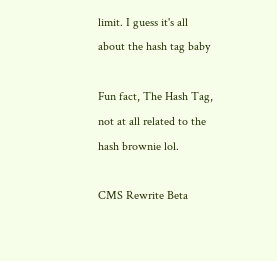limit. I guess it's all about the hash tag baby

Fun fact, The Hash Tag, not at all related to the hash brownie lol.

CMS Rewrite Beta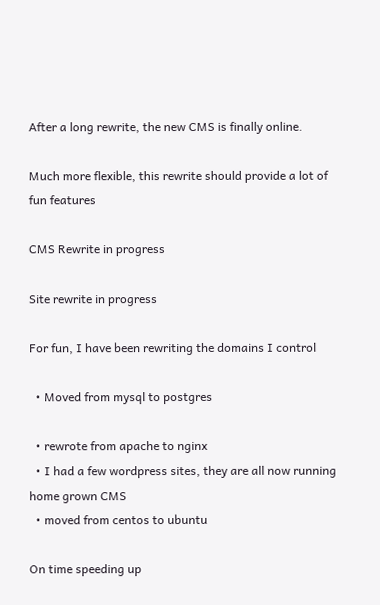After a long rewrite, the new CMS is finally online.

Much more flexible, this rewrite should provide a lot of fun features

CMS Rewrite in progress

Site rewrite in progress

For fun, I have been rewriting the domains I control

  • Moved from mysql to postgres

  • rewrote from apache to nginx
  • I had a few wordpress sites, they are all now running home grown CMS
  • moved from centos to ubuntu

On time speeding up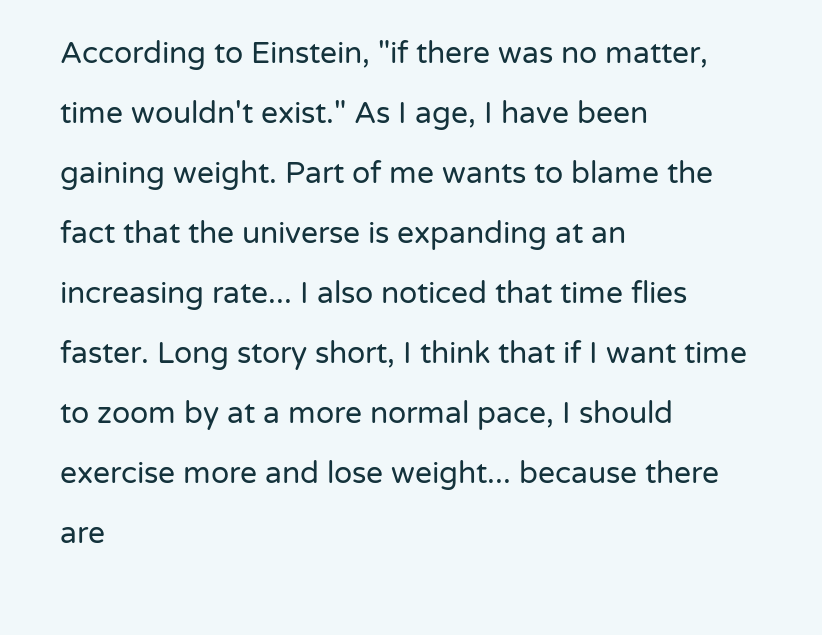According to Einstein, "if there was no matter, time wouldn't exist." As I age, I have been gaining weight. Part of me wants to blame the fact that the universe is expanding at an increasing rate... I also noticed that time flies faster. Long story short, I think that if I want time to zoom by at a more normal pace, I should exercise more and lose weight... because there are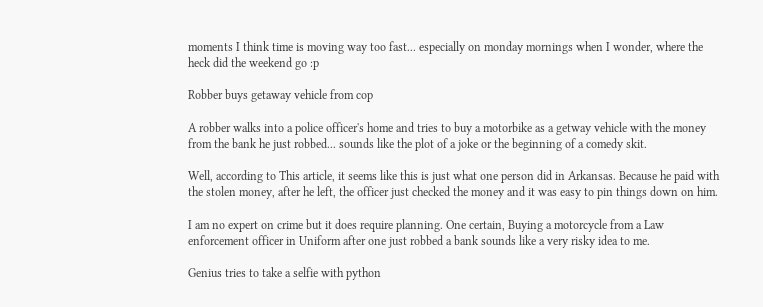moments I think time is moving way too fast... especially on monday mornings when I wonder, where the heck did the weekend go :p

Robber buys getaway vehicle from cop

A robber walks into a police officer's home and tries to buy a motorbike as a getway vehicle with the money from the bank he just robbed... sounds like the plot of a joke or the beginning of a comedy skit.

Well, according to This article, it seems like this is just what one person did in Arkansas. Because he paid with the stolen money, after he left, the officer just checked the money and it was easy to pin things down on him.

I am no expert on crime but it does require planning. One certain, Buying a motorcycle from a Law enforcement officer in Uniform after one just robbed a bank sounds like a very risky idea to me.

Genius tries to take a selfie with python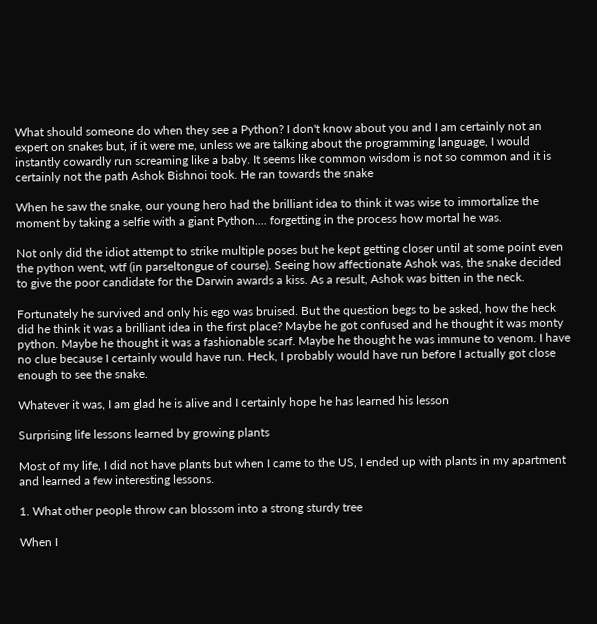What should someone do when they see a Python? I don't know about you and I am certainly not an expert on snakes but, if it were me, unless we are talking about the programming language, I would instantly cowardly run screaming like a baby. It seems like common wisdom is not so common and it is certainly not the path Ashok Bishnoi took. He ran towards the snake

When he saw the snake, our young hero had the brilliant idea to think it was wise to immortalize the moment by taking a selfie with a giant Python.... forgetting in the process how mortal he was.

Not only did the idiot attempt to strike multiple poses but he kept getting closer until at some point even the python went, wtf (in parseltongue of course). Seeing how affectionate Ashok was, the snake decided to give the poor candidate for the Darwin awards a kiss. As a result, Ashok was bitten in the neck.

Fortunately he survived and only his ego was bruised. But the question begs to be asked, how the heck did he think it was a brilliant idea in the first place? Maybe he got confused and he thought it was monty python. Maybe he thought it was a fashionable scarf. Maybe he thought he was immune to venom. I have no clue because I certainly would have run. Heck, I probably would have run before I actually got close enough to see the snake.

Whatever it was, I am glad he is alive and I certainly hope he has learned his lesson

Surprising life lessons learned by growing plants

Most of my life, I did not have plants but when I came to the US, I ended up with plants in my apartment and learned a few interesting lessons.

1. What other people throw can blossom into a strong sturdy tree

When I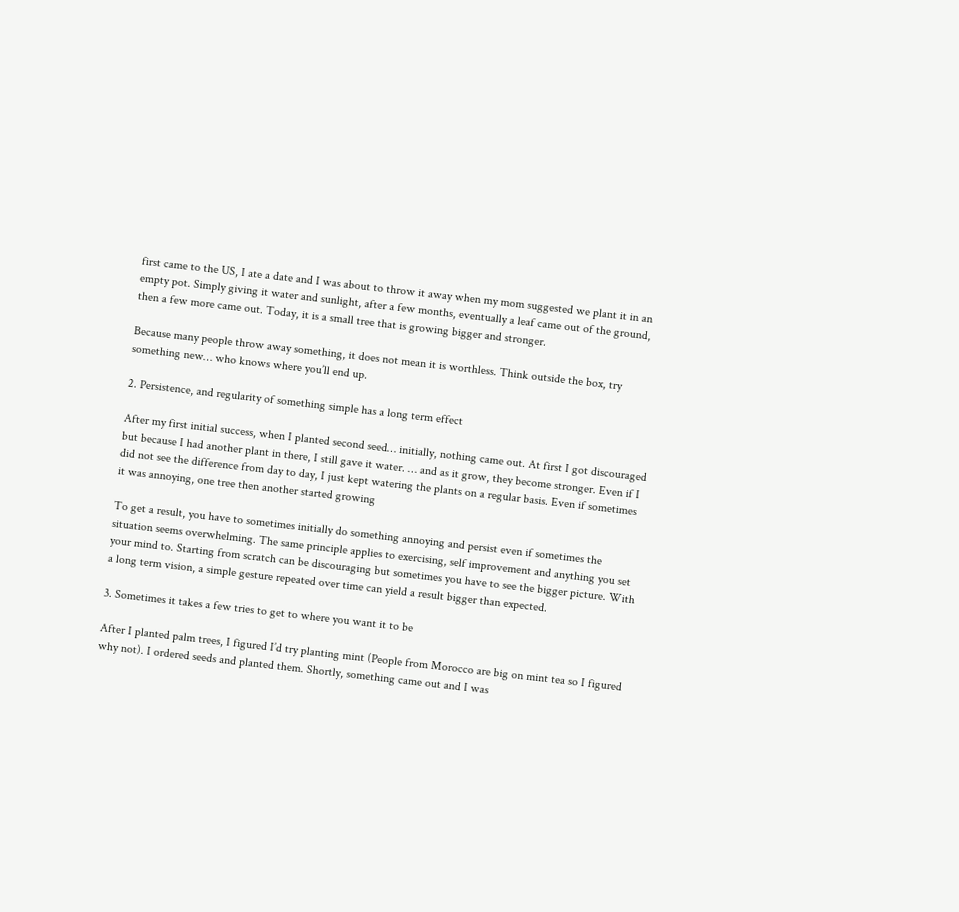first came to the US, I ate a date and I was about to throw it away when my mom suggested we plant it in an empty pot. Simply giving it water and sunlight, after a few months, eventually a leaf came out of the ground, then a few more came out. Today, it is a small tree that is growing bigger and stronger.

Because many people throw away something, it does not mean it is worthless. Think outside the box, try something new… who knows where you’ll end up.

2. Persistence, and regularity of something simple has a long term effect

After my first initial success, when I planted second seed… initially, nothing came out. At first I got discouraged but because I had another plant in there, I still gave it water. … and as it grow, they become stronger. Even if I did not see the difference from day to day, I just kept watering the plants on a regular basis. Even if sometimes it was annoying, one tree then another started growing

To get a result, you have to sometimes initially do something annoying and persist even if sometimes the situation seems overwhelming. The same principle applies to exercising, self improvement and anything you set your mind to. Starting from scratch can be discouraging but sometimes you have to see the bigger picture. With a long term vision, a simple gesture repeated over time can yield a result bigger than expected.

3. Sometimes it takes a few tries to get to where you want it to be

After I planted palm trees, I figured I’d try planting mint (People from Morocco are big on mint tea so I figured why not). I ordered seeds and planted them. Shortly, something came out and I was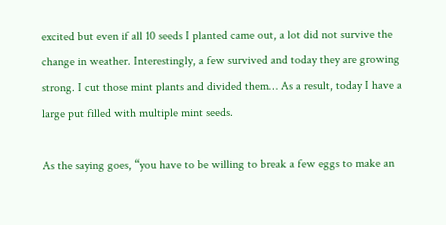excited but even if all 10 seeds I planted came out, a lot did not survive the change in weather. Interestingly, a few survived and today they are growing strong. I cut those mint plants and divided them… As a result, today I have a large put filled with multiple mint seeds.

As the saying goes, “you have to be willing to break a few eggs to make an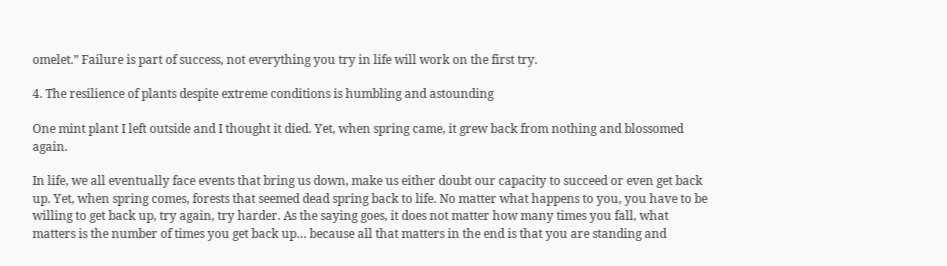omelet.” Failure is part of success, not everything you try in life will work on the first try.

4. The resilience of plants despite extreme conditions is humbling and astounding

One mint plant I left outside and I thought it died. Yet, when spring came, it grew back from nothing and blossomed again.

In life, we all eventually face events that bring us down, make us either doubt our capacity to succeed or even get back up. Yet, when spring comes, forests that seemed dead spring back to life. No matter what happens to you, you have to be willing to get back up, try again, try harder. As the saying goes, it does not matter how many times you fall, what matters is the number of times you get back up… because all that matters in the end is that you are standing and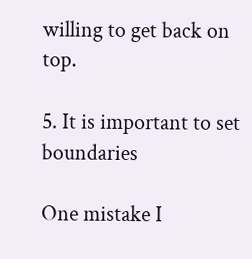willing to get back on top.

5. It is important to set boundaries

One mistake I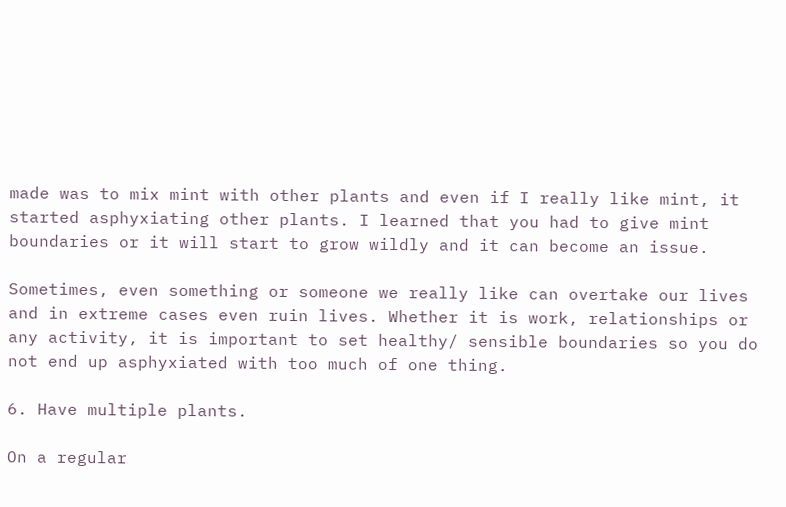made was to mix mint with other plants and even if I really like mint, it started asphyxiating other plants. I learned that you had to give mint boundaries or it will start to grow wildly and it can become an issue.

Sometimes, even something or someone we really like can overtake our lives and in extreme cases even ruin lives. Whether it is work, relationships or any activity, it is important to set healthy/ sensible boundaries so you do not end up asphyxiated with too much of one thing.

6. Have multiple plants.

On a regular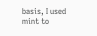basis, I used mint to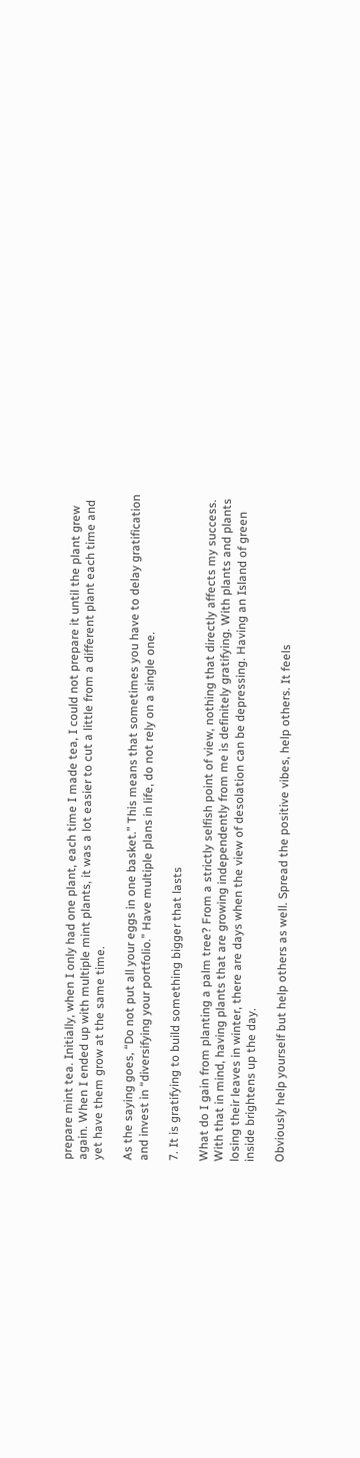prepare mint tea. Initially, when I only had one plant, each time I made tea, I could not prepare it until the plant grew again. When I ended up with multiple mint plants, it was a lot easier to cut a little from a different plant each time and yet have them grow at the same time.

As the saying goes, “Do not put all your eggs in one basket.” This means that sometimes you have to delay gratification and invest in “diversifying your portfolio.” Have multiple plans in life, do not rely on a single one.

7. It is gratifying to build something bigger that lasts

What do I gain from planting a palm tree? From a strictly selfish point of view, nothing that directly affects my success. With that in mind, having plants that are growing independently from me is definitely gratifying. With plants and plants losing their leaves in winter, there are days when the view of desolation can be depressing. Having an Island of green inside brightens up the day.

Obviously help yourself but help others as well. Spread the positive vibes, help others. It feels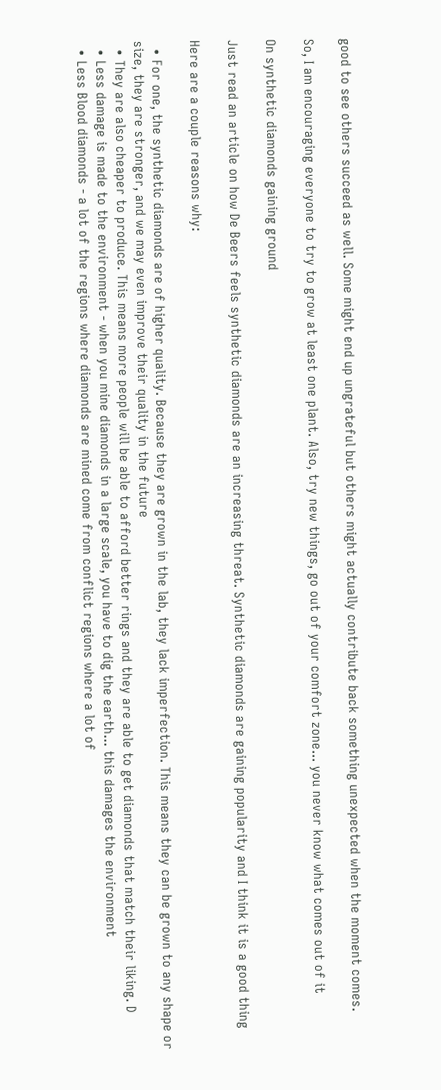good to see others succeed as well. Some might end up ungrateful but others might actually contribute back something unexpected when the moment comes.

So, I am encouraging everyone to try to grow at least one plant. Also, try new things, go out of your comfort zone... you never know what comes out of it

On synthetic diamonds gaining ground

Just read an article on how De Beers feels synthetic diamonds are an increasing threat. Synthetic diamonds are gaining popularity and I think it is a good thing

Here are a couple reasons why:

  • For one, the synthetic diamonds are of higher quality. Because they are grown in the lab, they lack imperfection. This means they can be grown to any shape or size, they are stronger, and we may even improve their quality in the future
  • They are also cheaper to produce. This means more people will be able to afford better rings and they are able to get diamonds that match their liking. D
  • Less damage is made to the environment - when you mine diamonds in a large scale, you have to dig the earth... this damages the environment
  • Less Blood diamonds - a lot of the regions where diamonds are mined come from conflict regions where a lot of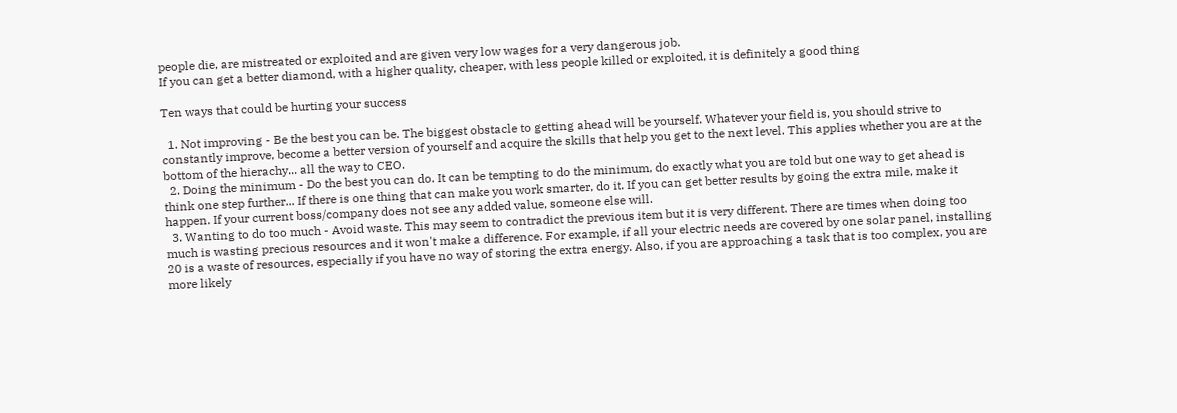people die, are mistreated or exploited and are given very low wages for a very dangerous job.
If you can get a better diamond, with a higher quality, cheaper, with less people killed or exploited, it is definitely a good thing

Ten ways that could be hurting your success

  1. Not improving - Be the best you can be. The biggest obstacle to getting ahead will be yourself. Whatever your field is, you should strive to constantly improve, become a better version of yourself and acquire the skills that help you get to the next level. This applies whether you are at the bottom of the hierachy... all the way to CEO.
  2. Doing the minimum - Do the best you can do. It can be tempting to do the minimum, do exactly what you are told but one way to get ahead is think one step further... If there is one thing that can make you work smarter, do it. If you can get better results by going the extra mile, make it happen. If your current boss/company does not see any added value, someone else will.
  3. Wanting to do too much - Avoid waste. This may seem to contradict the previous item but it is very different. There are times when doing too much is wasting precious resources and it won't make a difference. For example, if all your electric needs are covered by one solar panel, installing 20 is a waste of resources, especially if you have no way of storing the extra energy. Also, if you are approaching a task that is too complex, you are more likely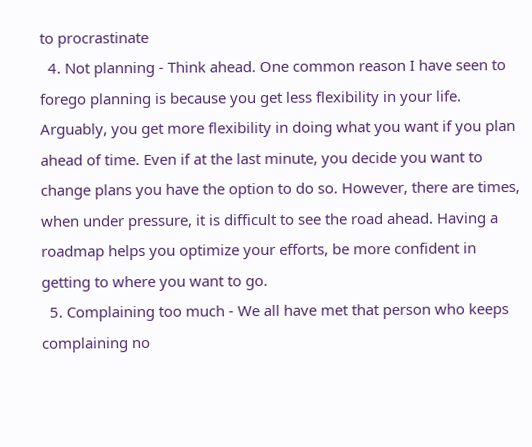to procrastinate
  4. Not planning - Think ahead. One common reason I have seen to forego planning is because you get less flexibility in your life. Arguably, you get more flexibility in doing what you want if you plan ahead of time. Even if at the last minute, you decide you want to change plans you have the option to do so. However, there are times, when under pressure, it is difficult to see the road ahead. Having a roadmap helps you optimize your efforts, be more confident in getting to where you want to go.
  5. Complaining too much - We all have met that person who keeps complaining no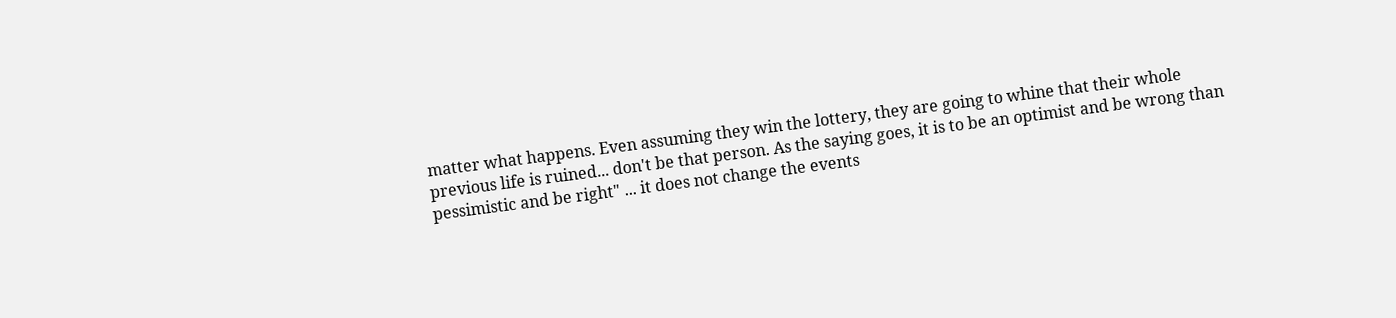matter what happens. Even assuming they win the lottery, they are going to whine that their whole previous life is ruined... don't be that person. As the saying goes, it is to be an optimist and be wrong than pessimistic and be right" ... it does not change the events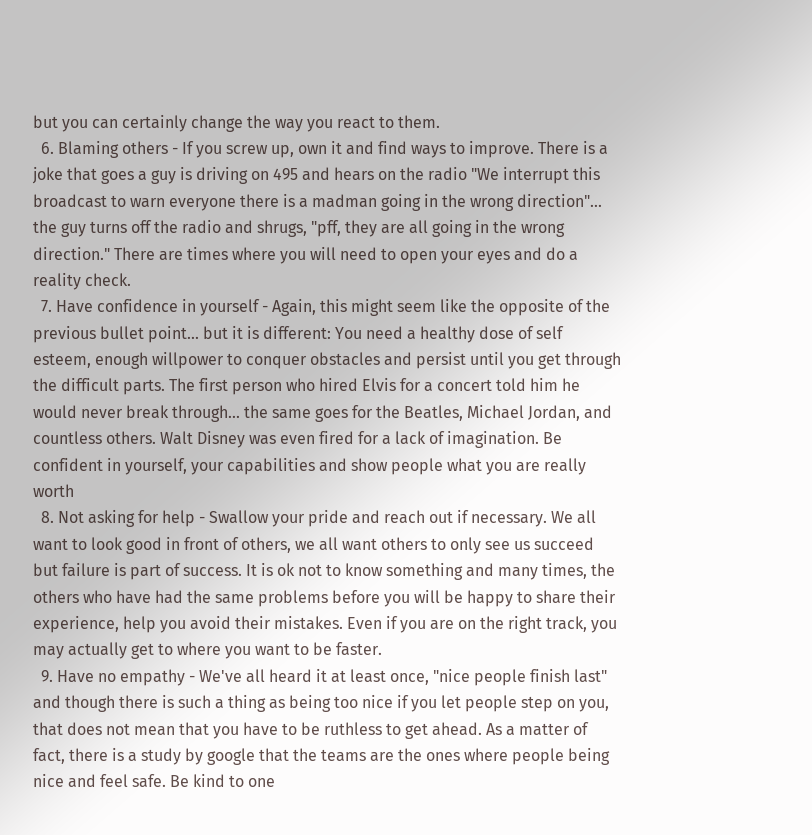but you can certainly change the way you react to them.
  6. Blaming others - If you screw up, own it and find ways to improve. There is a joke that goes a guy is driving on 495 and hears on the radio "We interrupt this broadcast to warn everyone there is a madman going in the wrong direction"... the guy turns off the radio and shrugs, "pff, they are all going in the wrong direction." There are times where you will need to open your eyes and do a reality check.
  7. Have confidence in yourself - Again, this might seem like the opposite of the previous bullet point... but it is different: You need a healthy dose of self esteem, enough willpower to conquer obstacles and persist until you get through the difficult parts. The first person who hired Elvis for a concert told him he would never break through... the same goes for the Beatles, Michael Jordan, and countless others. Walt Disney was even fired for a lack of imagination. Be confident in yourself, your capabilities and show people what you are really worth
  8. Not asking for help - Swallow your pride and reach out if necessary. We all want to look good in front of others, we all want others to only see us succeed but failure is part of success. It is ok not to know something and many times, the others who have had the same problems before you will be happy to share their experience, help you avoid their mistakes. Even if you are on the right track, you may actually get to where you want to be faster.
  9. Have no empathy - We've all heard it at least once, "nice people finish last" and though there is such a thing as being too nice if you let people step on you, that does not mean that you have to be ruthless to get ahead. As a matter of fact, there is a study by google that the teams are the ones where people being nice and feel safe. Be kind to one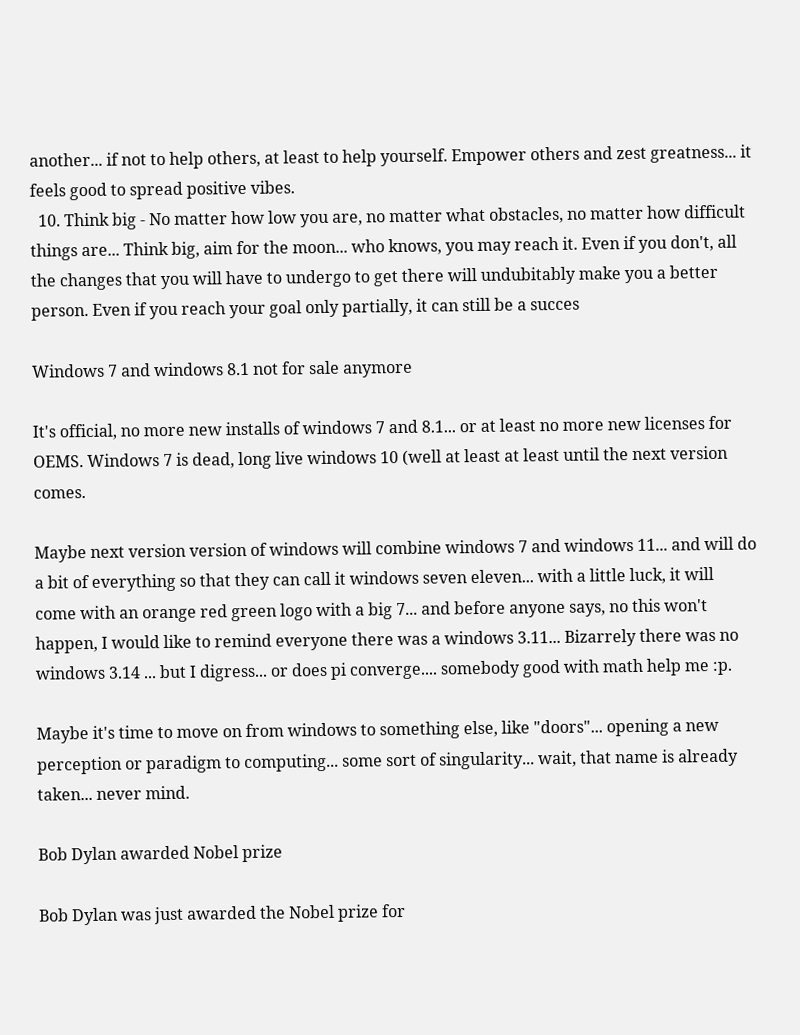another... if not to help others, at least to help yourself. Empower others and zest greatness... it feels good to spread positive vibes.
  10. Think big - No matter how low you are, no matter what obstacles, no matter how difficult things are... Think big, aim for the moon... who knows, you may reach it. Even if you don't, all the changes that you will have to undergo to get there will undubitably make you a better person. Even if you reach your goal only partially, it can still be a succes

Windows 7 and windows 8.1 not for sale anymore

It's official, no more new installs of windows 7 and 8.1... or at least no more new licenses for OEMS. Windows 7 is dead, long live windows 10 (well at least at least until the next version comes.

Maybe next version version of windows will combine windows 7 and windows 11... and will do a bit of everything so that they can call it windows seven eleven... with a little luck, it will come with an orange red green logo with a big 7... and before anyone says, no this won't happen, I would like to remind everyone there was a windows 3.11... Bizarrely there was no windows 3.14 ... but I digress... or does pi converge.... somebody good with math help me :p.

Maybe it's time to move on from windows to something else, like "doors"... opening a new perception or paradigm to computing... some sort of singularity... wait, that name is already taken... never mind.

Bob Dylan awarded Nobel prize

Bob Dylan was just awarded the Nobel prize for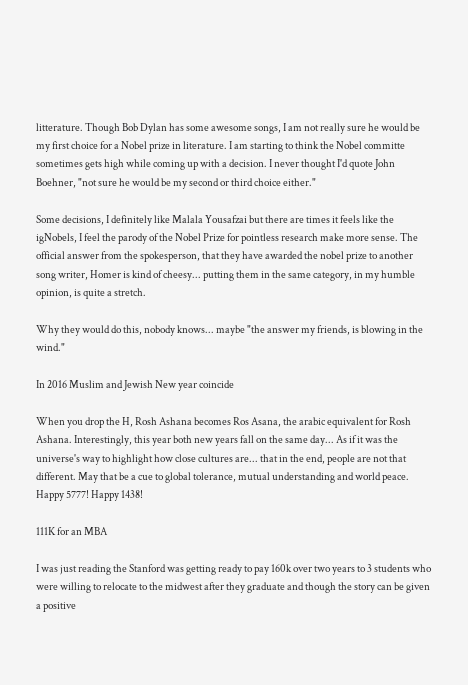litterature. Though Bob Dylan has some awesome songs, I am not really sure he would be my first choice for a Nobel prize in literature. I am starting to think the Nobel committe sometimes gets high while coming up with a decision. I never thought I'd quote John Boehner, "not sure he would be my second or third choice either."

Some decisions, I definitely like Malala Yousafzai but there are times it feels like the igNobels, I feel the parody of the Nobel Prize for pointless research make more sense. The official answer from the spokesperson, that they have awarded the nobel prize to another song writer, Homer is kind of cheesy... putting them in the same category, in my humble opinion, is quite a stretch.

Why they would do this, nobody knows... maybe "the answer my friends, is blowing in the wind."

In 2016 Muslim and Jewish New year coincide

When you drop the H, Rosh Ashana becomes Ros Asana, the arabic equivalent for Rosh Ashana. Interestingly, this year both new years fall on the same day... As if it was the universe's way to highlight how close cultures are... that in the end, people are not that different. May that be a cue to global tolerance, mutual understanding and world peace. Happy 5777! Happy 1438!

111K for an MBA

I was just reading the Stanford was getting ready to pay 160k over two years to 3 students who were willing to relocate to the midwest after they graduate and though the story can be given a positive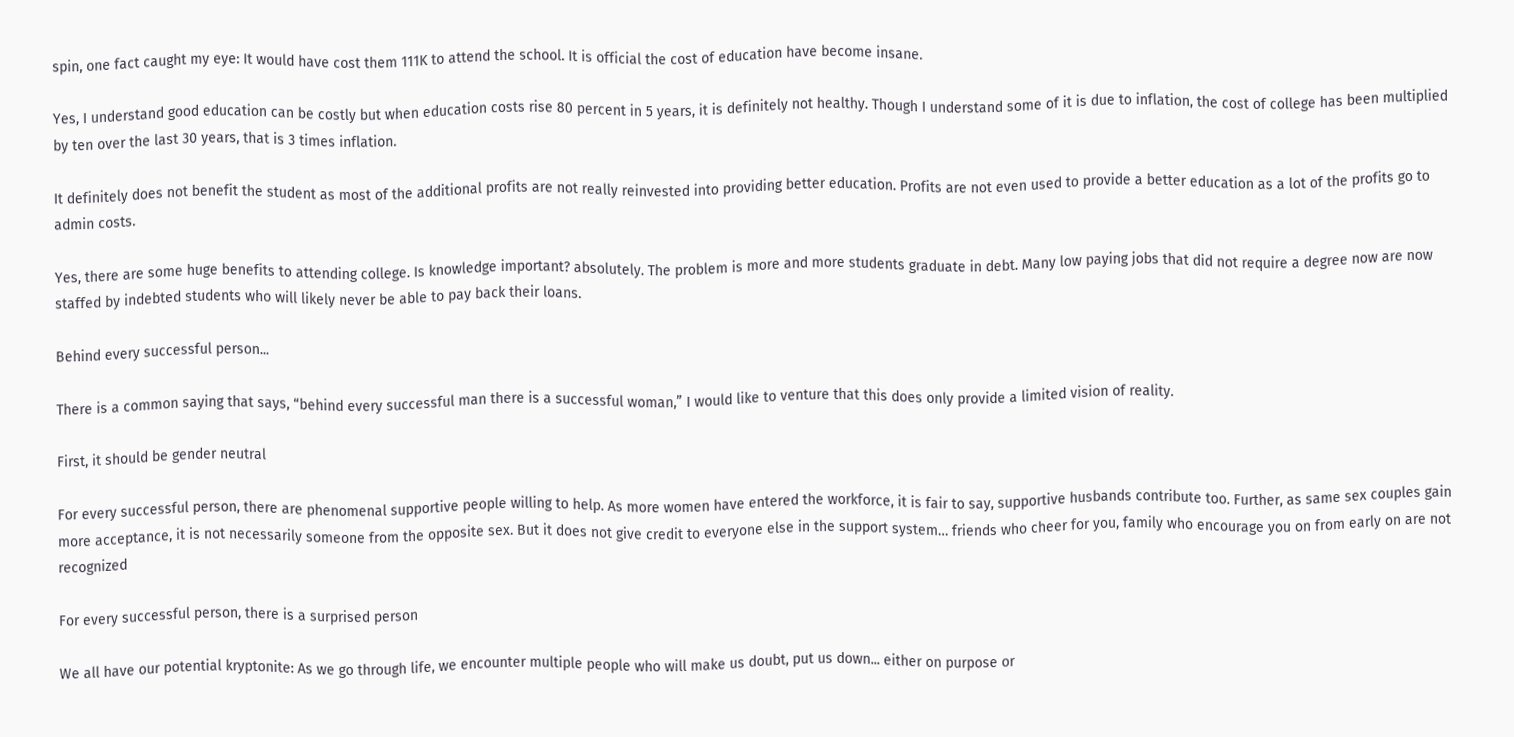spin, one fact caught my eye: It would have cost them 111K to attend the school. It is official the cost of education have become insane.

Yes, I understand good education can be costly but when education costs rise 80 percent in 5 years, it is definitely not healthy. Though I understand some of it is due to inflation, the cost of college has been multiplied by ten over the last 30 years, that is 3 times inflation.

It definitely does not benefit the student as most of the additional profits are not really reinvested into providing better education. Profits are not even used to provide a better education as a lot of the profits go to admin costs.

Yes, there are some huge benefits to attending college. Is knowledge important? absolutely. The problem is more and more students graduate in debt. Many low paying jobs that did not require a degree now are now staffed by indebted students who will likely never be able to pay back their loans.

Behind every successful person...

There is a common saying that says, “behind every successful man there is a successful woman,” I would like to venture that this does only provide a limited vision of reality.

First, it should be gender neutral

For every successful person, there are phenomenal supportive people willing to help. As more women have entered the workforce, it is fair to say, supportive husbands contribute too. Further, as same sex couples gain more acceptance, it is not necessarily someone from the opposite sex. But it does not give credit to everyone else in the support system… friends who cheer for you, family who encourage you on from early on are not recognized

For every successful person, there is a surprised person

We all have our potential kryptonite: As we go through life, we encounter multiple people who will make us doubt, put us down... either on purpose or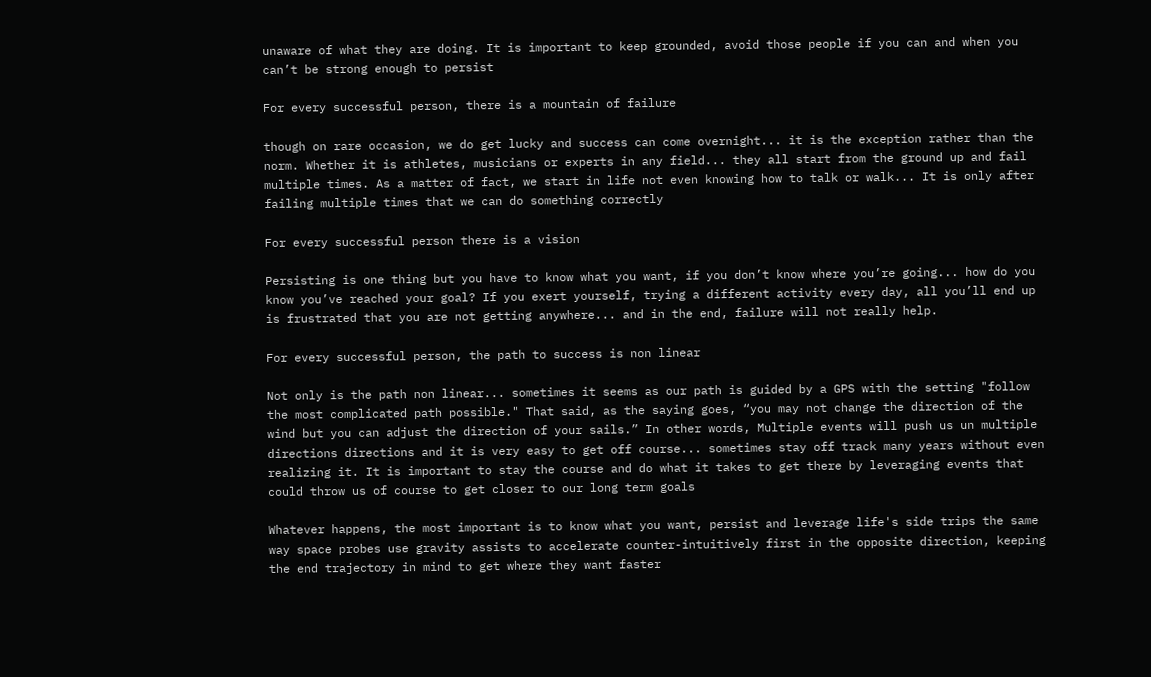unaware of what they are doing. It is important to keep grounded, avoid those people if you can and when you can’t be strong enough to persist

For every successful person, there is a mountain of failure

though on rare occasion, we do get lucky and success can come overnight... it is the exception rather than the norm. Whether it is athletes, musicians or experts in any field... they all start from the ground up and fail multiple times. As a matter of fact, we start in life not even knowing how to talk or walk... It is only after failing multiple times that we can do something correctly

For every successful person there is a vision

Persisting is one thing but you have to know what you want, if you don’t know where you’re going... how do you know you’ve reached your goal? If you exert yourself, trying a different activity every day, all you’ll end up is frustrated that you are not getting anywhere... and in the end, failure will not really help.

For every successful person, the path to success is non linear

Not only is the path non linear... sometimes it seems as our path is guided by a GPS with the setting "follow the most complicated path possible." That said, as the saying goes, “you may not change the direction of the wind but you can adjust the direction of your sails.” In other words, Multiple events will push us un multiple directions directions and it is very easy to get off course... sometimes stay off track many years without even realizing it. It is important to stay the course and do what it takes to get there by leveraging events that could throw us of course to get closer to our long term goals

Whatever happens, the most important is to know what you want, persist and leverage life's side trips the same way space probes use gravity assists to accelerate counter-intuitively first in the opposite direction, keeping the end trajectory in mind to get where they want faster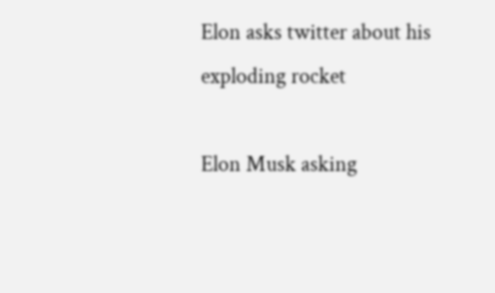Elon asks twitter about his exploding rocket

Elon Musk asking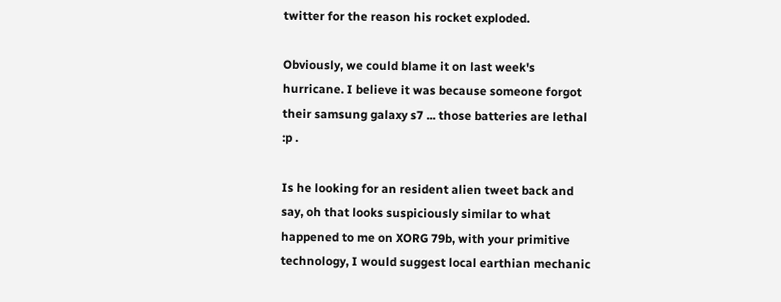twitter for the reason his rocket exploded.

Obviously, we could blame it on last week's hurricane. I believe it was because someone forgot their samsung galaxy s7 ... those batteries are lethal :p .

Is he looking for an resident alien tweet back and say, oh that looks suspiciously similar to what happened to me on XORG 79b, with your primitive technology, I would suggest local earthian mechanic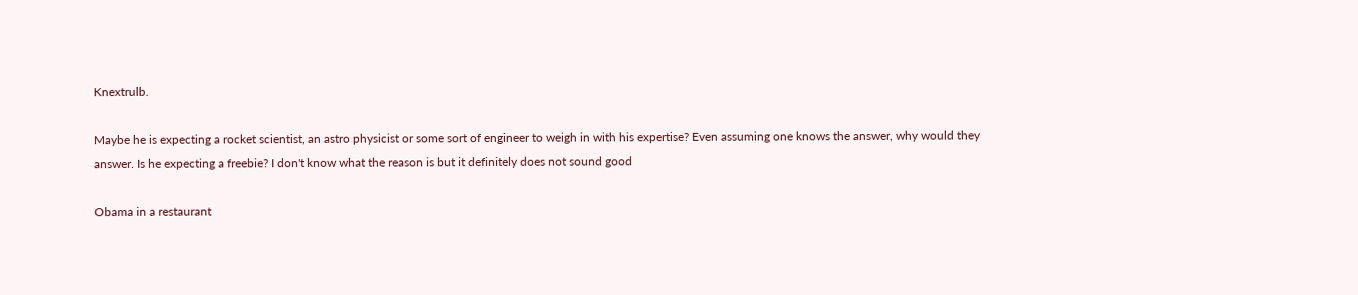Knextrulb.

Maybe he is expecting a rocket scientist, an astro physicist or some sort of engineer to weigh in with his expertise? Even assuming one knows the answer, why would they answer. Is he expecting a freebie? I don't know what the reason is but it definitely does not sound good

Obama in a restaurant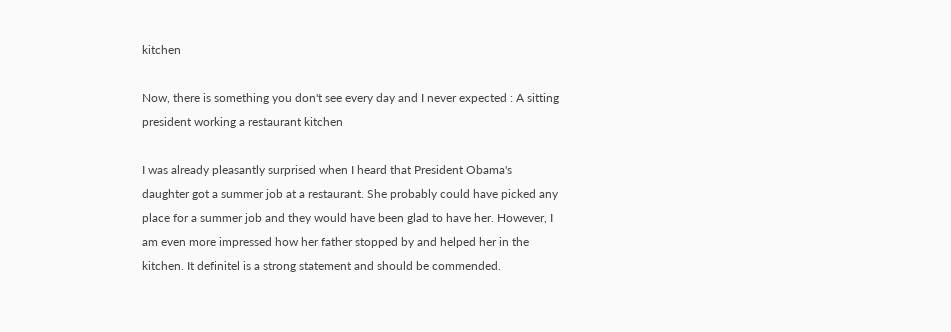kitchen

Now, there is something you don't see every day and I never expected : A sitting president working a restaurant kitchen

I was already pleasantly surprised when I heard that President Obama's daughter got a summer job at a restaurant. She probably could have picked any place for a summer job and they would have been glad to have her. However, I am even more impressed how her father stopped by and helped her in the kitchen. It definitel is a strong statement and should be commended.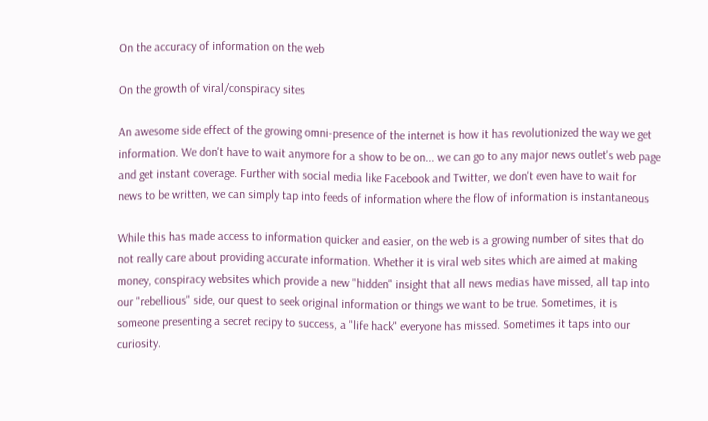On the accuracy of information on the web

On the growth of viral/conspiracy sites

An awesome side effect of the growing omni-presence of the internet is how it has revolutionized the way we get information. We don't have to wait anymore for a show to be on... we can go to any major news outlet's web page and get instant coverage. Further with social media like Facebook and Twitter, we don't even have to wait for news to be written, we can simply tap into feeds of information where the flow of information is instantaneous

While this has made access to information quicker and easier, on the web is a growing number of sites that do not really care about providing accurate information. Whether it is viral web sites which are aimed at making money, conspiracy websites which provide a new "hidden" insight that all news medias have missed, all tap into our "rebellious" side, our quest to seek original information or things we want to be true. Sometimes, it is someone presenting a secret recipy to success, a "life hack" everyone has missed. Sometimes it taps into our curiosity.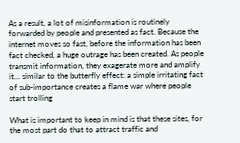As a result, a lot of misinformation is routinely forwarded by people and presented as fact. Because the internet moves so fast, before the information has been fact checked, a huge outrage has been created. As people transmit information, they exagerate more and amplify it... similar to the butterfly effect: a simple irritating fact of sub-importance creates a flame war where people start trolling

What is important to keep in mind is that these sites, for the most part do that to attract traffic and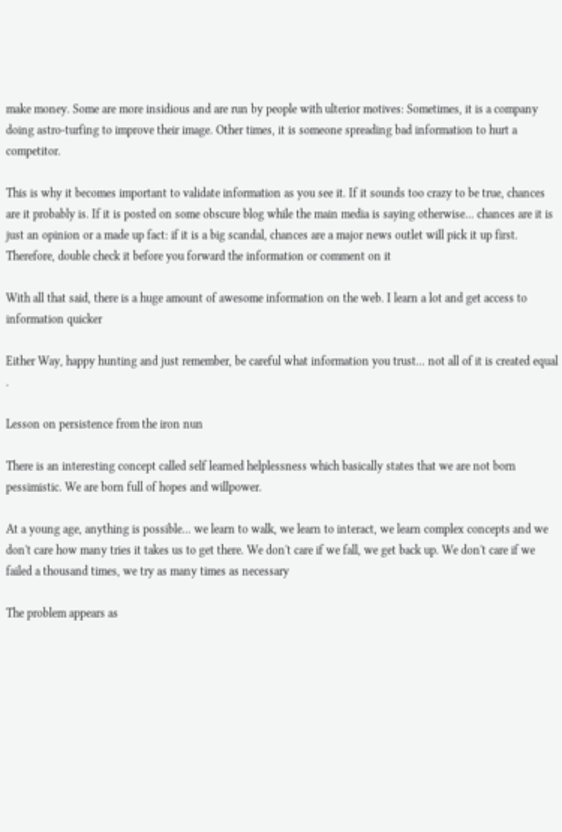make money. Some are more insidious and are run by people with ulterior motives: Sometimes, it is a company doing astro-turfing to improve their image. Other times, it is someone spreading bad information to hurt a competitor.

This is why it becomes important to validate information as you see it. If it sounds too crazy to be true, chances are it probably is. If it is posted on some obscure blog while the main media is saying otherwise... chances are it is just an opinion or a made up fact: if it is a big scandal, chances are a major news outlet will pick it up first. Therefore, double check it before you forward the information or comment on it

With all that said, there is a huge amount of awesome information on the web. I learn a lot and get access to information quicker

Either Way, happy hunting and just remember, be careful what information you trust... not all of it is created equal .

Lesson on persistence from the iron nun

There is an interesting concept called self learned helplessness which basically states that we are not born pessimistic. We are born full of hopes and willpower.

At a young age, anything is possible... we learn to walk, we learn to interact, we learn complex concepts and we don't care how many tries it takes us to get there. We don't care if we fall, we get back up. We don't care if we failed a thousand times, we try as many times as necessary

The problem appears as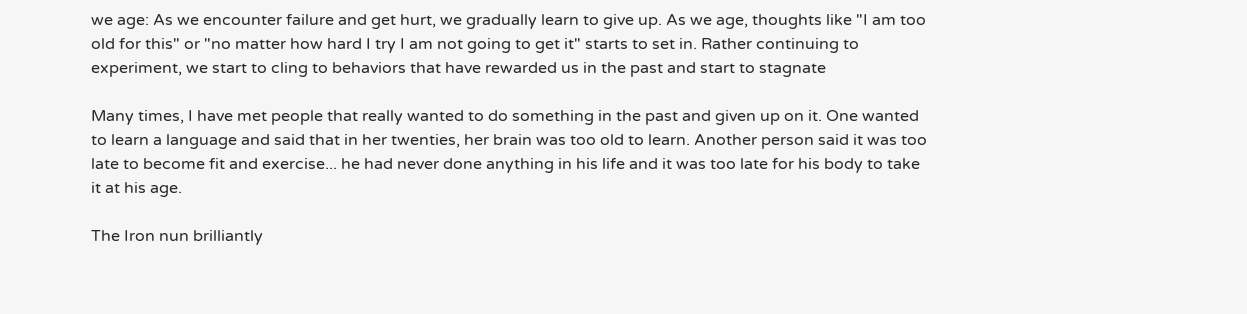we age: As we encounter failure and get hurt, we gradually learn to give up. As we age, thoughts like "I am too old for this" or "no matter how hard I try I am not going to get it" starts to set in. Rather continuing to experiment, we start to cling to behaviors that have rewarded us in the past and start to stagnate

Many times, I have met people that really wanted to do something in the past and given up on it. One wanted to learn a language and said that in her twenties, her brain was too old to learn. Another person said it was too late to become fit and exercise... he had never done anything in his life and it was too late for his body to take it at his age.

The Iron nun brilliantly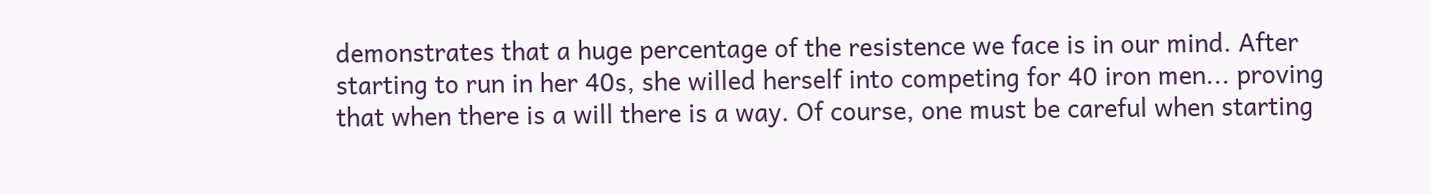demonstrates that a huge percentage of the resistence we face is in our mind. After starting to run in her 40s, she willed herself into competing for 40 iron men... proving that when there is a will there is a way. Of course, one must be careful when starting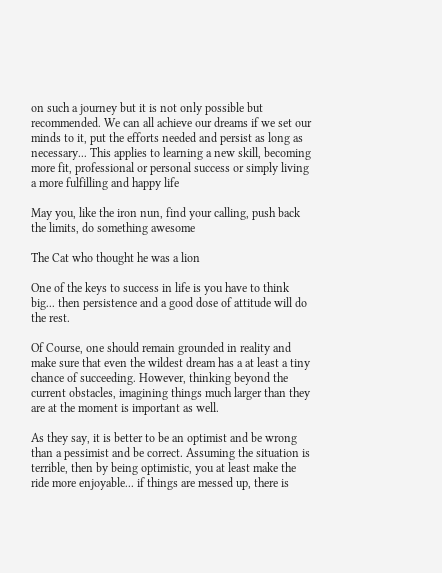on such a journey but it is not only possible but recommended. We can all achieve our dreams if we set our minds to it, put the efforts needed and persist as long as necessary... This applies to learning a new skill, becoming more fit, professional or personal success or simply living a more fulfilling and happy life

May you, like the iron nun, find your calling, push back the limits, do something awesome

The Cat who thought he was a lion

One of the keys to success in life is you have to think big... then persistence and a good dose of attitude will do the rest.

Of Course, one should remain grounded in reality and make sure that even the wildest dream has a at least a tiny chance of succeeding. However, thinking beyond the current obstacles, imagining things much larger than they are at the moment is important as well.

As they say, it is better to be an optimist and be wrong than a pessimist and be correct. Assuming the situation is terrible, then by being optimistic, you at least make the ride more enjoyable... if things are messed up, there is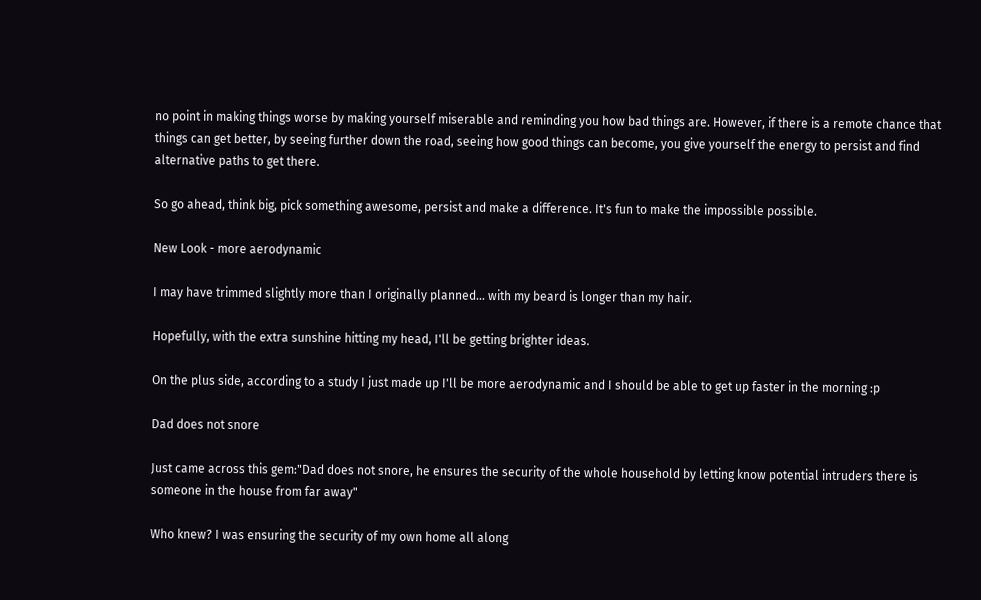no point in making things worse by making yourself miserable and reminding you how bad things are. However, if there is a remote chance that things can get better, by seeing further down the road, seeing how good things can become, you give yourself the energy to persist and find alternative paths to get there.

So go ahead, think big, pick something awesome, persist and make a difference. It's fun to make the impossible possible.

New Look - more aerodynamic

I may have trimmed slightly more than I originally planned... with my beard is longer than my hair.

Hopefully, with the extra sunshine hitting my head, I'll be getting brighter ideas.

On the plus side, according to a study I just made up I'll be more aerodynamic and I should be able to get up faster in the morning :p

Dad does not snore

Just came across this gem:"Dad does not snore, he ensures the security of the whole household by letting know potential intruders there is someone in the house from far away"

Who knew? I was ensuring the security of my own home all along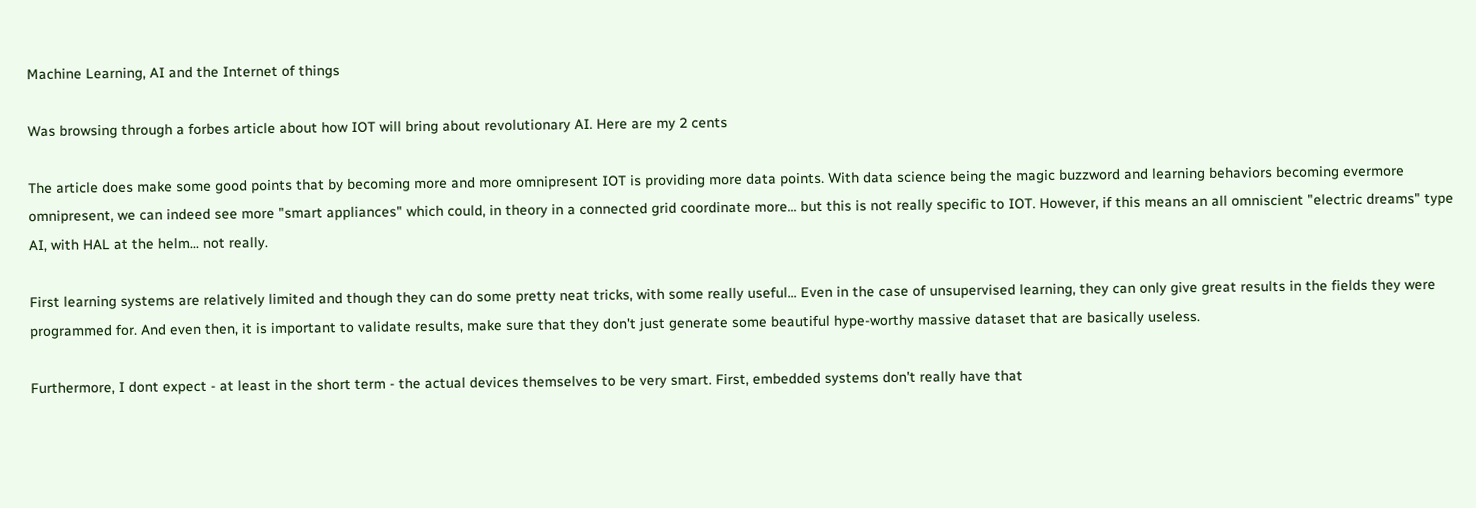Machine Learning, AI and the Internet of things

Was browsing through a forbes article about how IOT will bring about revolutionary AI. Here are my 2 cents

The article does make some good points that by becoming more and more omnipresent IOT is providing more data points. With data science being the magic buzzword and learning behaviors becoming evermore omnipresent, we can indeed see more "smart appliances" which could, in theory in a connected grid coordinate more... but this is not really specific to IOT. However, if this means an all omniscient "electric dreams" type AI, with HAL at the helm... not really.

First learning systems are relatively limited and though they can do some pretty neat tricks, with some really useful... Even in the case of unsupervised learning, they can only give great results in the fields they were programmed for. And even then, it is important to validate results, make sure that they don't just generate some beautiful hype-worthy massive dataset that are basically useless.

Furthermore, I dont expect - at least in the short term - the actual devices themselves to be very smart. First, embedded systems don't really have that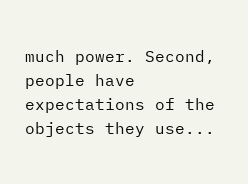much power. Second, people have expectations of the objects they use...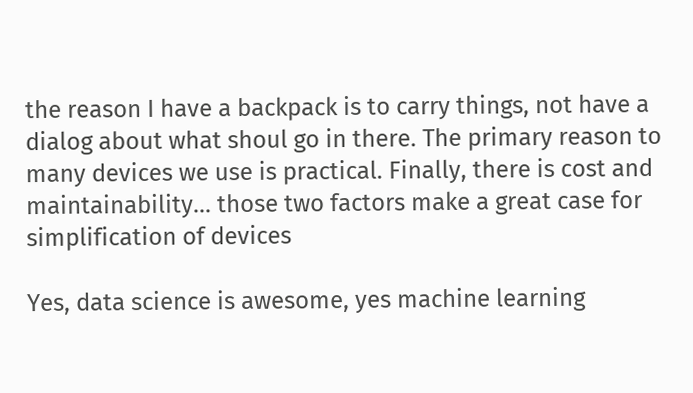the reason I have a backpack is to carry things, not have a dialog about what shoul go in there. The primary reason to many devices we use is practical. Finally, there is cost and maintainability... those two factors make a great case for simplification of devices

Yes, data science is awesome, yes machine learning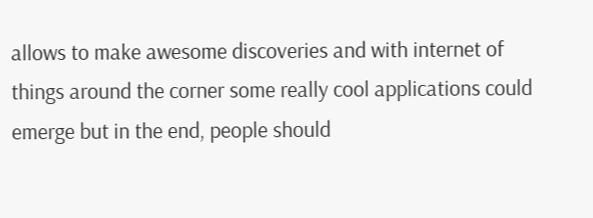allows to make awesome discoveries and with internet of things around the corner some really cool applications could emerge but in the end, people should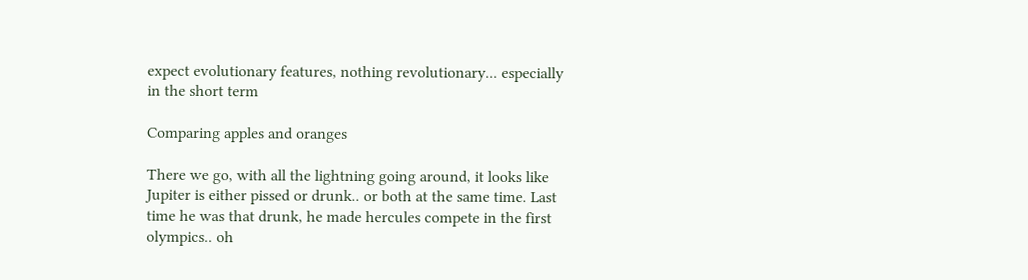expect evolutionary features, nothing revolutionary... especially in the short term

Comparing apples and oranges

There we go, with all the lightning going around, it looks like Jupiter is either pissed or drunk.. or both at the same time. Last time he was that drunk, he made hercules compete in the first olympics.. oh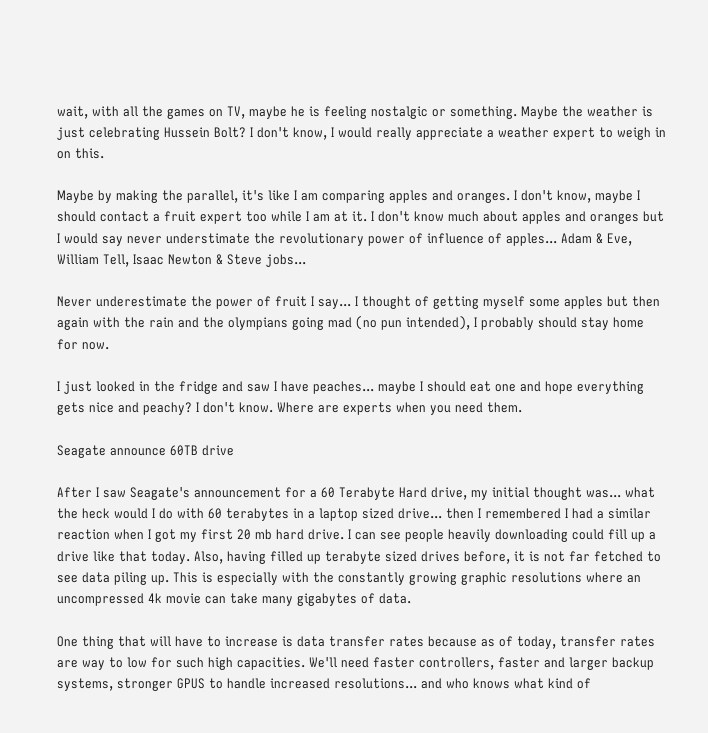wait, with all the games on TV, maybe he is feeling nostalgic or something. Maybe the weather is just celebrating Hussein Bolt? I don't know, I would really appreciate a weather expert to weigh in on this.

Maybe by making the parallel, it's like I am comparing apples and oranges. I don't know, maybe I should contact a fruit expert too while I am at it. I don't know much about apples and oranges but I would say never understimate the revolutionary power of influence of apples... Adam & Eve, William Tell, Isaac Newton & Steve jobs...

Never underestimate the power of fruit I say... I thought of getting myself some apples but then again with the rain and the olympians going mad (no pun intended), I probably should stay home for now.

I just looked in the fridge and saw I have peaches... maybe I should eat one and hope everything gets nice and peachy? I don't know. Where are experts when you need them.

Seagate announce 60TB drive

After I saw Seagate's announcement for a 60 Terabyte Hard drive, my initial thought was... what the heck would I do with 60 terabytes in a laptop sized drive... then I remembered I had a similar reaction when I got my first 20 mb hard drive. I can see people heavily downloading could fill up a drive like that today. Also, having filled up terabyte sized drives before, it is not far fetched to see data piling up. This is especially with the constantly growing graphic resolutions where an uncompressed 4k movie can take many gigabytes of data.

One thing that will have to increase is data transfer rates because as of today, transfer rates are way to low for such high capacities. We'll need faster controllers, faster and larger backup systems, stronger GPUS to handle increased resolutions... and who knows what kind of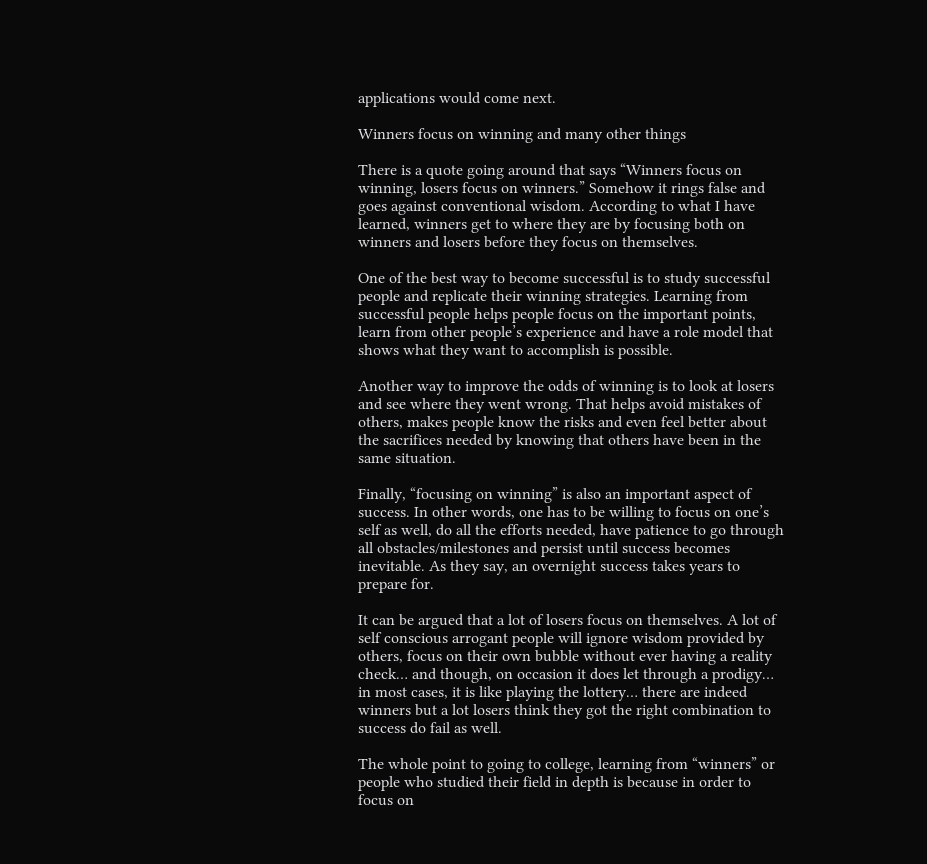applications would come next.

Winners focus on winning and many other things

There is a quote going around that says “Winners focus on winning, losers focus on winners.” Somehow it rings false and goes against conventional wisdom. According to what I have learned, winners get to where they are by focusing both on winners and losers before they focus on themselves.

One of the best way to become successful is to study successful people and replicate their winning strategies. Learning from successful people helps people focus on the important points, learn from other people’s experience and have a role model that shows what they want to accomplish is possible.

Another way to improve the odds of winning is to look at losers and see where they went wrong. That helps avoid mistakes of others, makes people know the risks and even feel better about the sacrifices needed by knowing that others have been in the same situation.

Finally, “focusing on winning” is also an important aspect of success. In other words, one has to be willing to focus on one’s self as well, do all the efforts needed, have patience to go through all obstacles/milestones and persist until success becomes inevitable. As they say, an overnight success takes years to prepare for.

It can be argued that a lot of losers focus on themselves. A lot of self conscious arrogant people will ignore wisdom provided by others, focus on their own bubble without ever having a reality check… and though, on occasion it does let through a prodigy… in most cases, it is like playing the lottery… there are indeed winners but a lot losers think they got the right combination to success do fail as well.

The whole point to going to college, learning from “winners” or people who studied their field in depth is because in order to focus on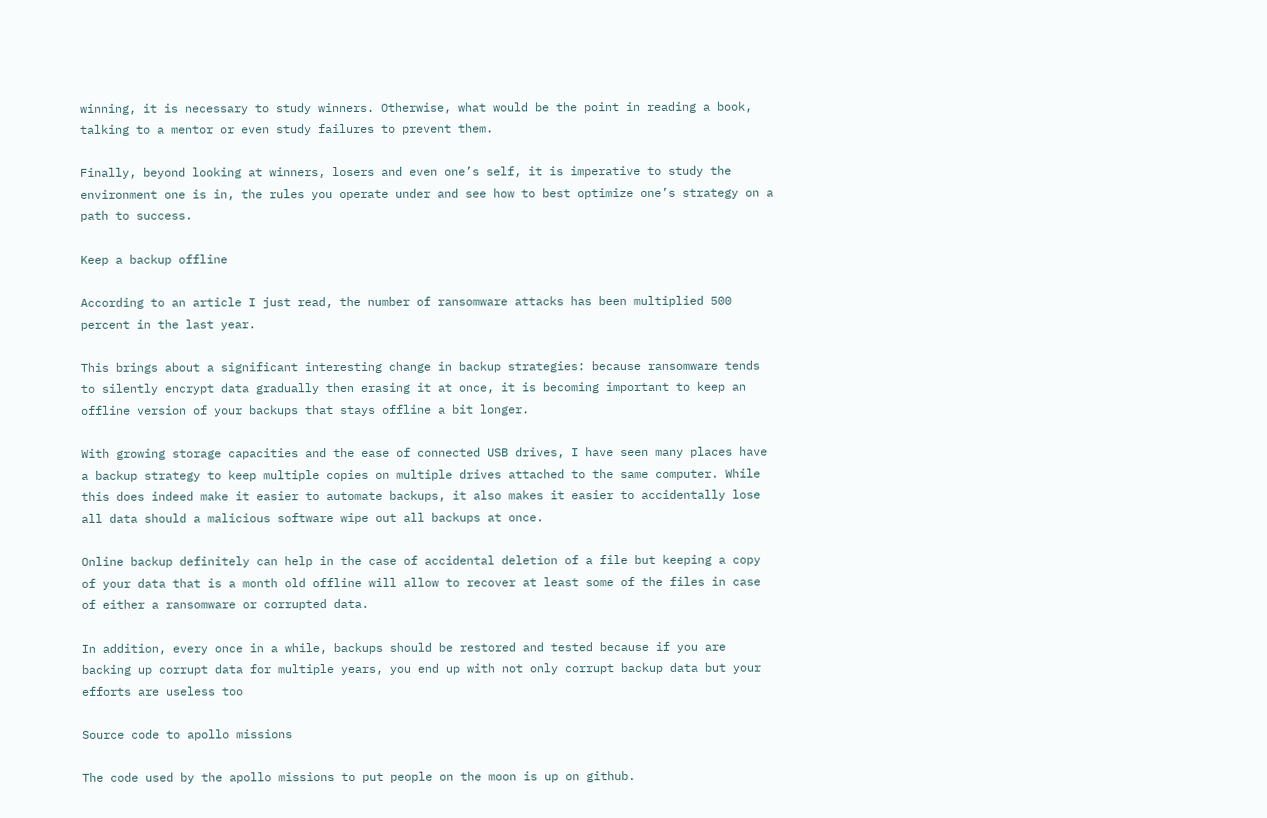winning, it is necessary to study winners. Otherwise, what would be the point in reading a book, talking to a mentor or even study failures to prevent them.

Finally, beyond looking at winners, losers and even one’s self, it is imperative to study the environment one is in, the rules you operate under and see how to best optimize one’s strategy on a path to success.

Keep a backup offline

According to an article I just read, the number of ransomware attacks has been multiplied 500 percent in the last year.

This brings about a significant interesting change in backup strategies: because ransomware tends to silently encrypt data gradually then erasing it at once, it is becoming important to keep an offline version of your backups that stays offline a bit longer.

With growing storage capacities and the ease of connected USB drives, I have seen many places have a backup strategy to keep multiple copies on multiple drives attached to the same computer. While this does indeed make it easier to automate backups, it also makes it easier to accidentally lose all data should a malicious software wipe out all backups at once.

Online backup definitely can help in the case of accidental deletion of a file but keeping a copy of your data that is a month old offline will allow to recover at least some of the files in case of either a ransomware or corrupted data.

In addition, every once in a while, backups should be restored and tested because if you are backing up corrupt data for multiple years, you end up with not only corrupt backup data but your efforts are useless too

Source code to apollo missions

The code used by the apollo missions to put people on the moon is up on github.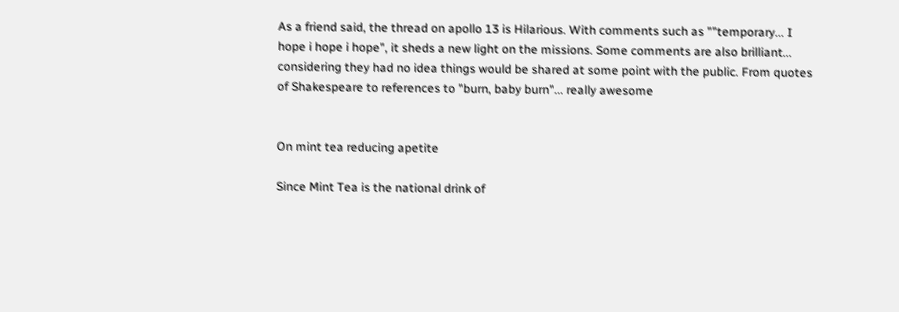As a friend said, the thread on apollo 13 is Hilarious. With comments such as ""temporary... I hope i hope i hope", it sheds a new light on the missions. Some comments are also brilliant... considering they had no idea things would be shared at some point with the public. From quotes of Shakespeare to references to "burn, baby burn"... really awesome


On mint tea reducing apetite

Since Mint Tea is the national drink of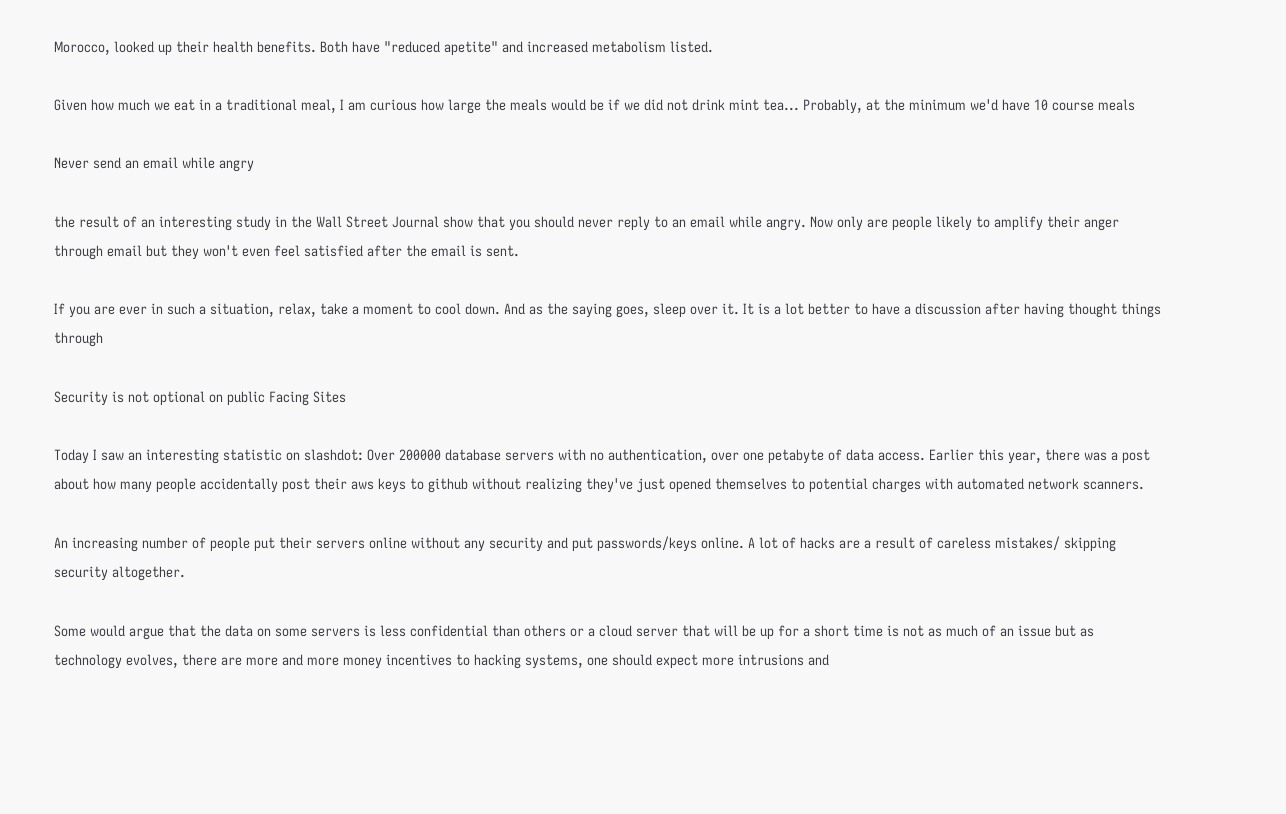Morocco, looked up their health benefits. Both have "reduced apetite" and increased metabolism listed.

Given how much we eat in a traditional meal, I am curious how large the meals would be if we did not drink mint tea... Probably, at the minimum we'd have 10 course meals

Never send an email while angry

the result of an interesting study in the Wall Street Journal show that you should never reply to an email while angry. Now only are people likely to amplify their anger through email but they won't even feel satisfied after the email is sent.

If you are ever in such a situation, relax, take a moment to cool down. And as the saying goes, sleep over it. It is a lot better to have a discussion after having thought things through

Security is not optional on public Facing Sites

Today I saw an interesting statistic on slashdot: Over 200000 database servers with no authentication, over one petabyte of data access. Earlier this year, there was a post about how many people accidentally post their aws keys to github without realizing they've just opened themselves to potential charges with automated network scanners.

An increasing number of people put their servers online without any security and put passwords/keys online. A lot of hacks are a result of careless mistakes/ skipping security altogether.

Some would argue that the data on some servers is less confidential than others or a cloud server that will be up for a short time is not as much of an issue but as technology evolves, there are more and more money incentives to hacking systems, one should expect more intrusions and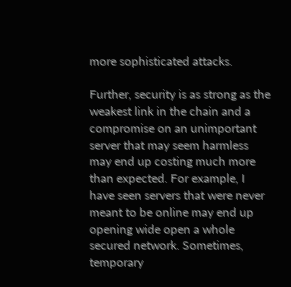more sophisticated attacks.

Further, security is as strong as the weakest link in the chain and a compromise on an unimportant server that may seem harmless may end up costing much more than expected. For example, I have seen servers that were never meant to be online may end up opening wide open a whole secured network. Sometimes, temporary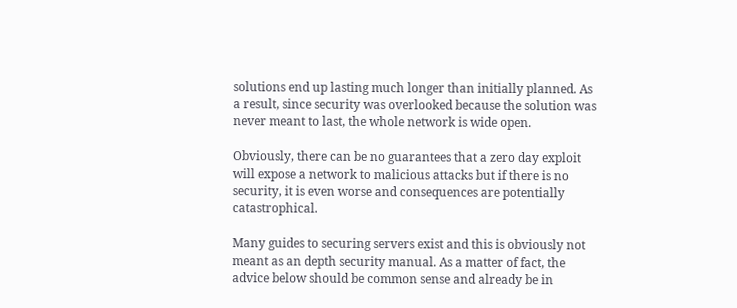solutions end up lasting much longer than initially planned. As a result, since security was overlooked because the solution was never meant to last, the whole network is wide open.

Obviously, there can be no guarantees that a zero day exploit will expose a network to malicious attacks but if there is no security, it is even worse and consequences are potentially catastrophical.

Many guides to securing servers exist and this is obviously not meant as an depth security manual. As a matter of fact, the advice below should be common sense and already be in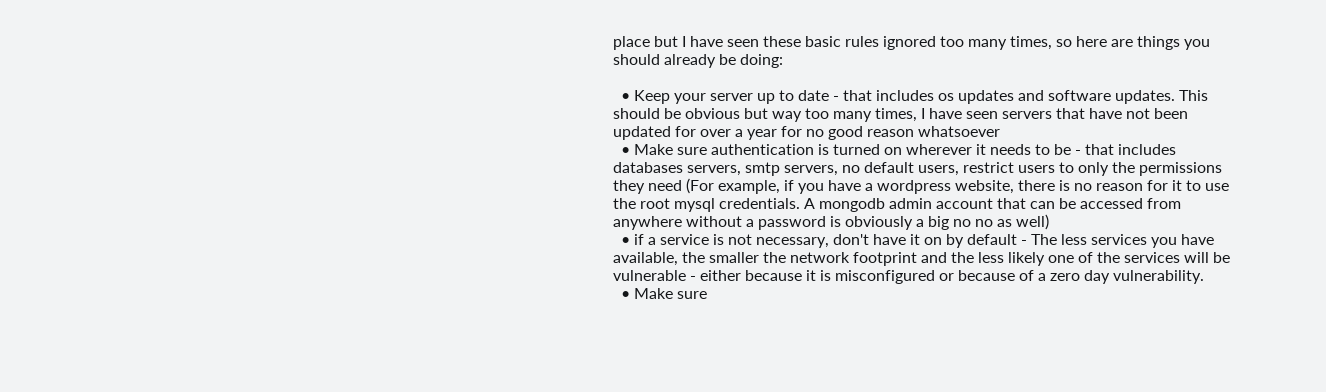place but I have seen these basic rules ignored too many times, so here are things you should already be doing:

  • Keep your server up to date - that includes os updates and software updates. This should be obvious but way too many times, I have seen servers that have not been updated for over a year for no good reason whatsoever
  • Make sure authentication is turned on wherever it needs to be - that includes databases servers, smtp servers, no default users, restrict users to only the permissions they need (For example, if you have a wordpress website, there is no reason for it to use the root mysql credentials. A mongodb admin account that can be accessed from anywhere without a password is obviously a big no no as well)
  • if a service is not necessary, don't have it on by default - The less services you have available, the smaller the network footprint and the less likely one of the services will be vulnerable - either because it is misconfigured or because of a zero day vulnerability.
  • Make sure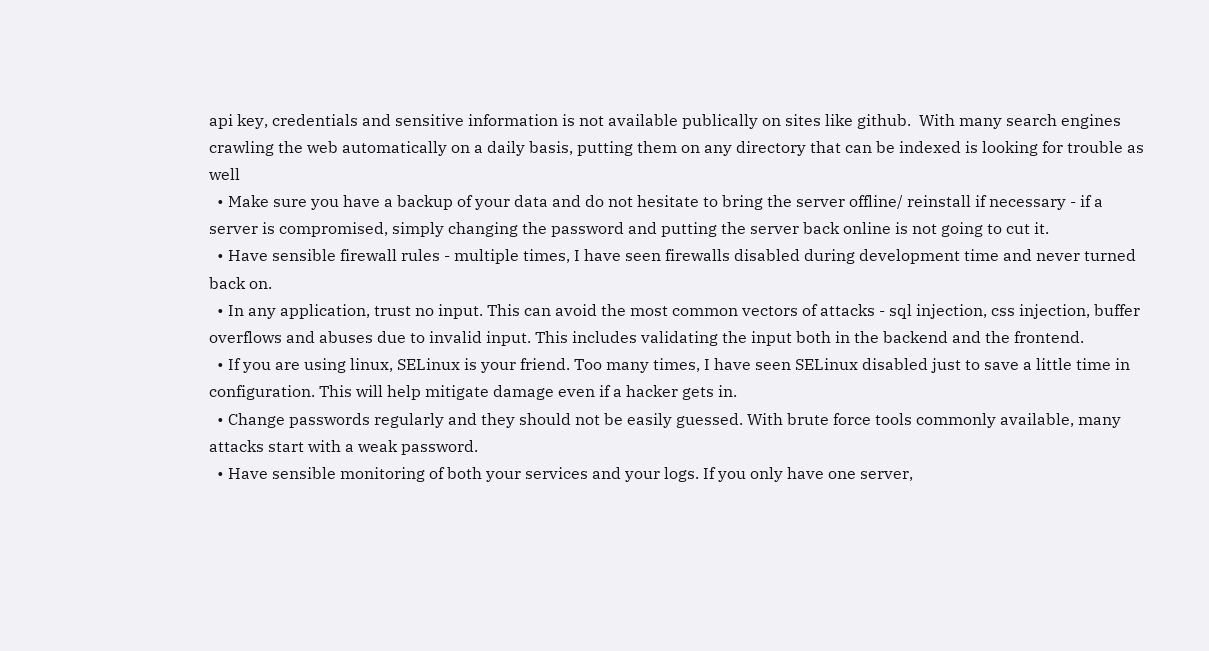api key, credentials and sensitive information is not available publically on sites like github.  With many search engines crawling the web automatically on a daily basis, putting them on any directory that can be indexed is looking for trouble as well
  • Make sure you have a backup of your data and do not hesitate to bring the server offline/ reinstall if necessary - if a server is compromised, simply changing the password and putting the server back online is not going to cut it.
  • Have sensible firewall rules - multiple times, I have seen firewalls disabled during development time and never turned back on.
  • In any application, trust no input. This can avoid the most common vectors of attacks - sql injection, css injection, buffer overflows and abuses due to invalid input. This includes validating the input both in the backend and the frontend.
  • If you are using linux, SELinux is your friend. Too many times, I have seen SELinux disabled just to save a little time in configuration. This will help mitigate damage even if a hacker gets in.
  • Change passwords regularly and they should not be easily guessed. With brute force tools commonly available, many attacks start with a weak password.
  • Have sensible monitoring of both your services and your logs. If you only have one server,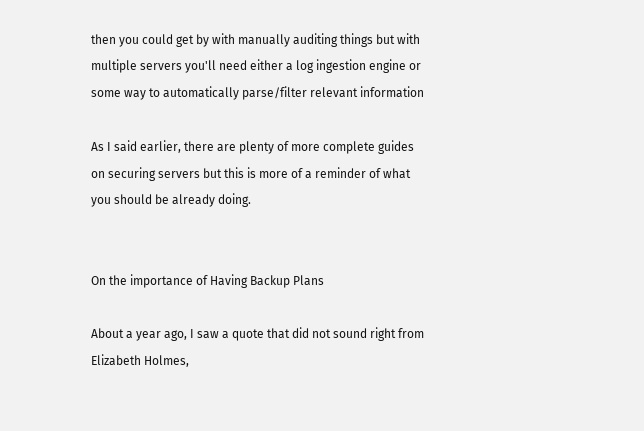then you could get by with manually auditing things but with multiple servers you'll need either a log ingestion engine or some way to automatically parse/filter relevant information

As I said earlier, there are plenty of more complete guides on securing servers but this is more of a reminder of what you should be already doing.


On the importance of Having Backup Plans

About a year ago, I saw a quote that did not sound right from Elizabeth Holmes,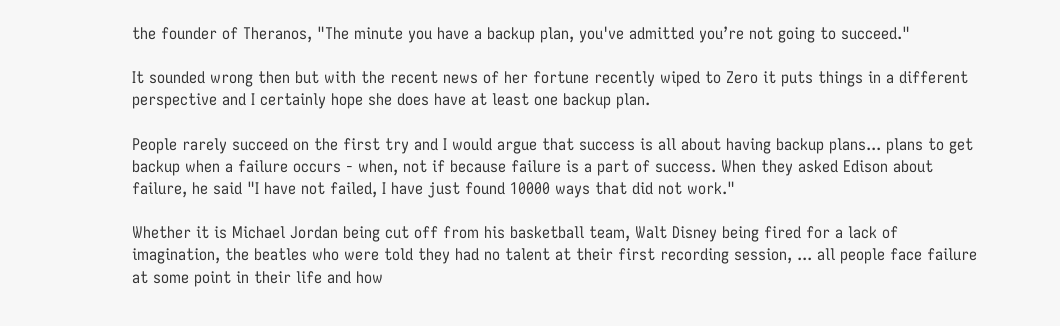the founder of Theranos, "The minute you have a backup plan, you've admitted you’re not going to succeed."

It sounded wrong then but with the recent news of her fortune recently wiped to Zero it puts things in a different perspective and I certainly hope she does have at least one backup plan.

People rarely succeed on the first try and I would argue that success is all about having backup plans... plans to get backup when a failure occurs - when, not if because failure is a part of success. When they asked Edison about failure, he said "I have not failed, I have just found 10000 ways that did not work."

Whether it is Michael Jordan being cut off from his basketball team, Walt Disney being fired for a lack of imagination, the beatles who were told they had no talent at their first recording session, ... all people face failure at some point in their life and how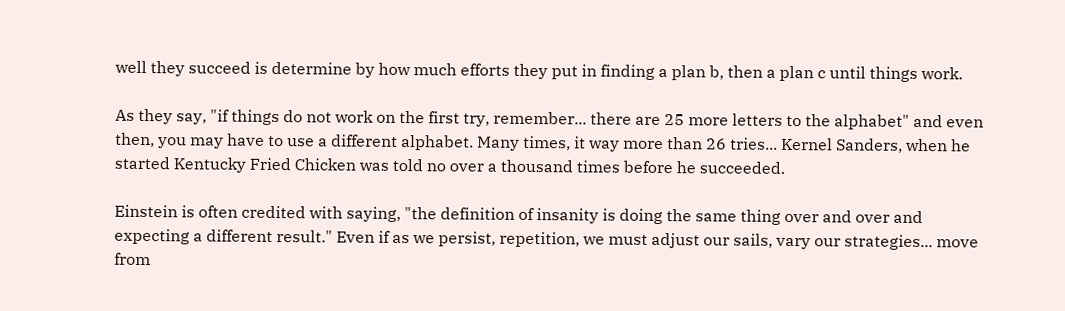well they succeed is determine by how much efforts they put in finding a plan b, then a plan c until things work.

As they say, "if things do not work on the first try, remember... there are 25 more letters to the alphabet" and even then, you may have to use a different alphabet. Many times, it way more than 26 tries... Kernel Sanders, when he started Kentucky Fried Chicken was told no over a thousand times before he succeeded.

Einstein is often credited with saying, "the definition of insanity is doing the same thing over and over and expecting a different result." Even if as we persist, repetition, we must adjust our sails, vary our strategies... move from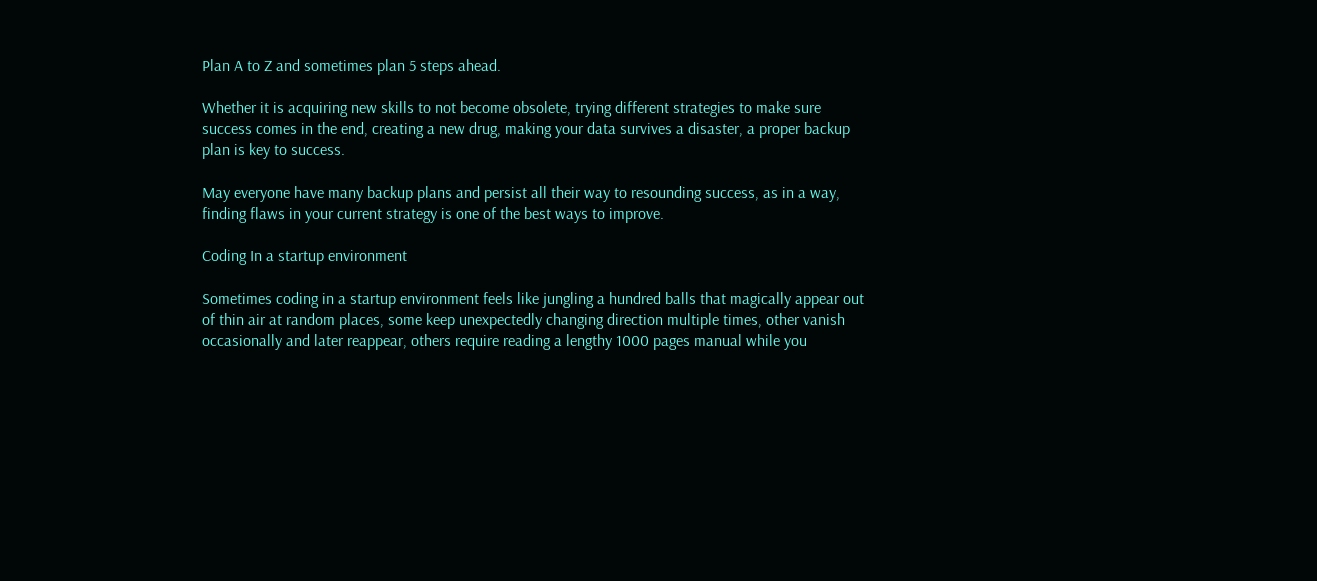Plan A to Z and sometimes plan 5 steps ahead.

Whether it is acquiring new skills to not become obsolete, trying different strategies to make sure success comes in the end, creating a new drug, making your data survives a disaster, a proper backup plan is key to success.

May everyone have many backup plans and persist all their way to resounding success, as in a way, finding flaws in your current strategy is one of the best ways to improve.

Coding In a startup environment

Sometimes coding in a startup environment feels like jungling a hundred balls that magically appear out of thin air at random places, some keep unexpectedly changing direction multiple times, other vanish occasionally and later reappear, others require reading a lengthy 1000 pages manual while you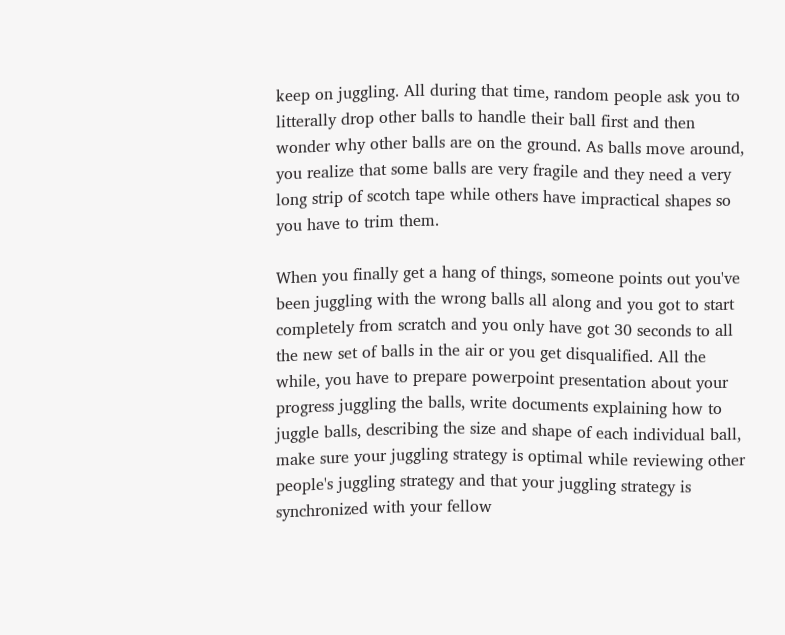keep on juggling. All during that time, random people ask you to litterally drop other balls to handle their ball first and then wonder why other balls are on the ground. As balls move around, you realize that some balls are very fragile and they need a very long strip of scotch tape while others have impractical shapes so you have to trim them.

When you finally get a hang of things, someone points out you've been juggling with the wrong balls all along and you got to start completely from scratch and you only have got 30 seconds to all the new set of balls in the air or you get disqualified. All the while, you have to prepare powerpoint presentation about your progress juggling the balls, write documents explaining how to juggle balls, describing the size and shape of each individual ball, make sure your juggling strategy is optimal while reviewing other people's juggling strategy and that your juggling strategy is synchronized with your fellow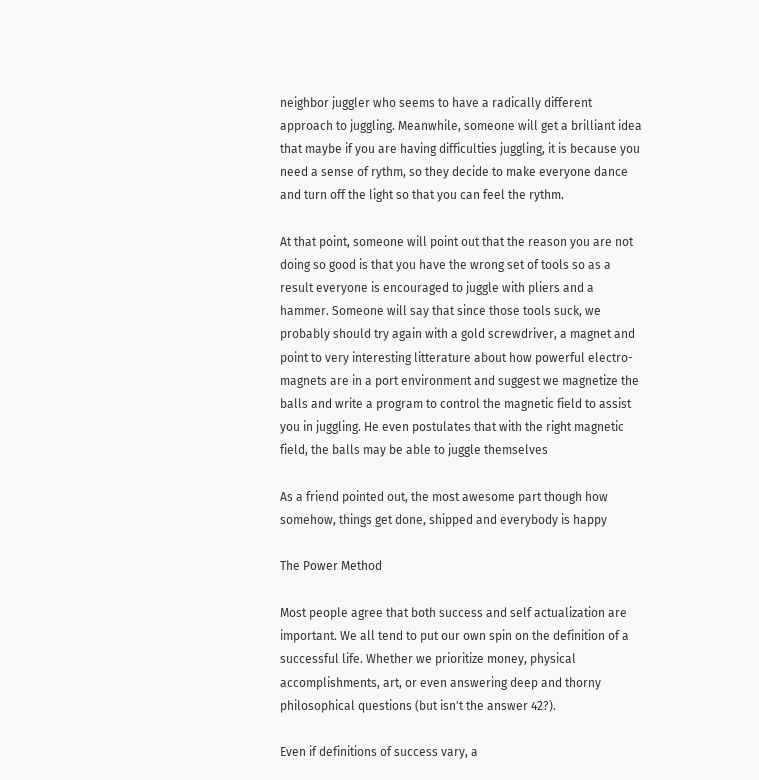neighbor juggler who seems to have a radically different approach to juggling. Meanwhile, someone will get a brilliant idea that maybe if you are having difficulties juggling, it is because you need a sense of rythm, so they decide to make everyone dance and turn off the light so that you can feel the rythm.

At that point, someone will point out that the reason you are not doing so good is that you have the wrong set of tools so as a result everyone is encouraged to juggle with pliers and a hammer. Someone will say that since those tools suck, we probably should try again with a gold screwdriver, a magnet and point to very interesting litterature about how powerful electro-magnets are in a port environment and suggest we magnetize the balls and write a program to control the magnetic field to assist you in juggling. He even postulates that with the right magnetic field, the balls may be able to juggle themselves

As a friend pointed out, the most awesome part though how somehow, things get done, shipped and everybody is happy

The Power Method

Most people agree that both success and self actualization are important. We all tend to put our own spin on the definition of a successful life. Whether we prioritize money, physical accomplishments, art, or even answering deep and thorny philosophical questions (but isn't the answer 42?).

Even if definitions of success vary, a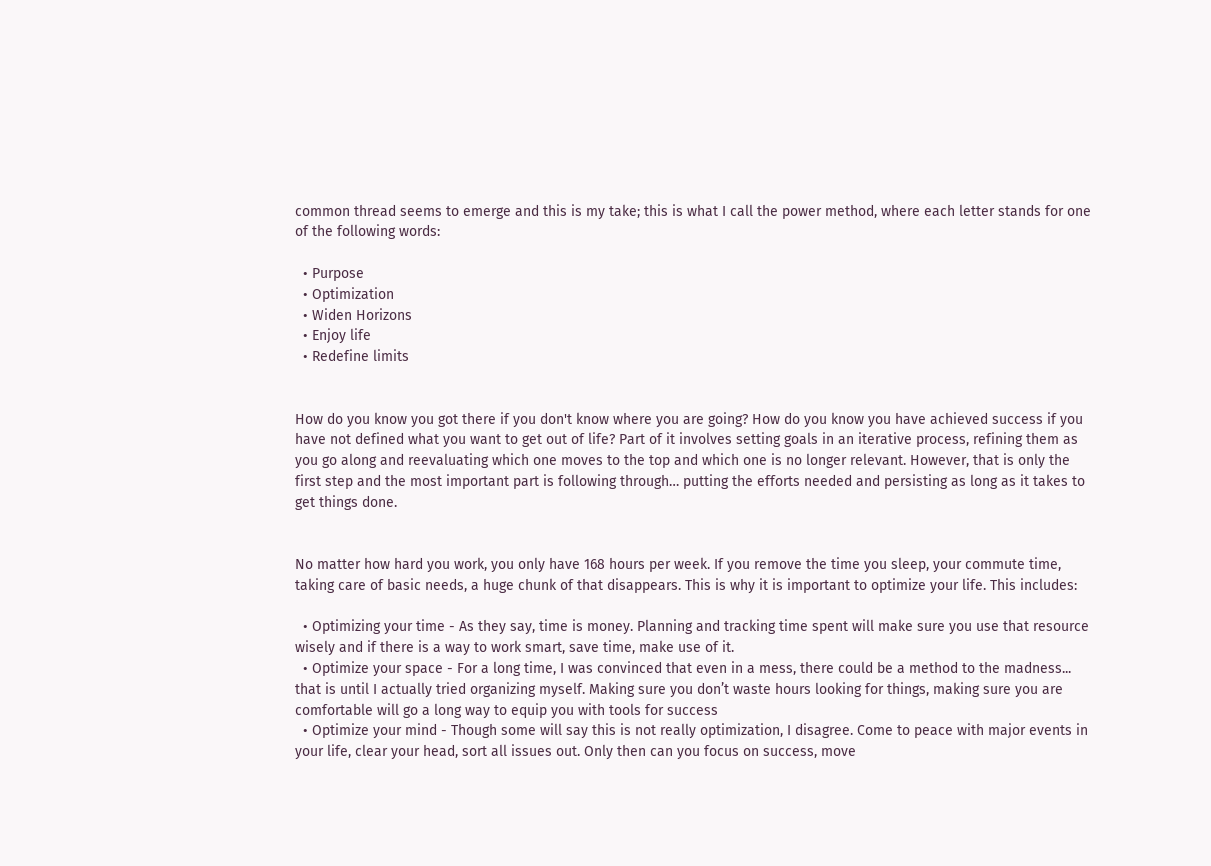common thread seems to emerge and this is my take; this is what I call the power method, where each letter stands for one of the following words:

  • Purpose
  • Optimization
  • Widen Horizons
  • Enjoy life
  • Redefine limits


How do you know you got there if you don't know where you are going? How do you know you have achieved success if you have not defined what you want to get out of life? Part of it involves setting goals in an iterative process, refining them as you go along and reevaluating which one moves to the top and which one is no longer relevant. However, that is only the first step and the most important part is following through… putting the efforts needed and persisting as long as it takes to get things done.


No matter how hard you work, you only have 168 hours per week. If you remove the time you sleep, your commute time, taking care of basic needs, a huge chunk of that disappears. This is why it is important to optimize your life. This includes:

  • Optimizing your time - As they say, time is money. Planning and tracking time spent will make sure you use that resource wisely and if there is a way to work smart, save time, make use of it.
  • Optimize your space - For a long time, I was convinced that even in a mess, there could be a method to the madness... that is until I actually tried organizing myself. Making sure you don’t waste hours looking for things, making sure you are comfortable will go a long way to equip you with tools for success
  • Optimize your mind - Though some will say this is not really optimization, I disagree. Come to peace with major events in your life, clear your head, sort all issues out. Only then can you focus on success, move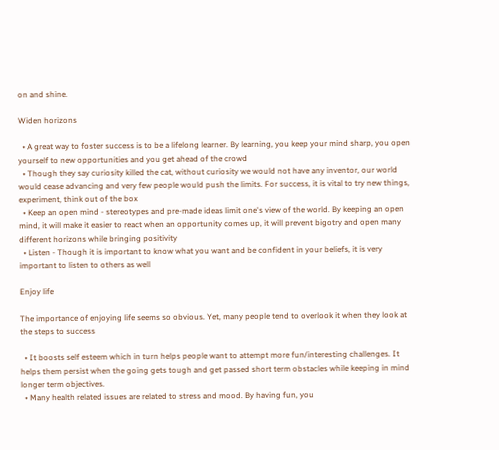on and shine.

Widen horizons

  • A great way to foster success is to be a lifelong learner. By learning, you keep your mind sharp, you open yourself to new opportunities and you get ahead of the crowd
  • Though they say curiosity killed the cat, without curiosity we would not have any inventor, our world would cease advancing and very few people would push the limits. For success, it is vital to try new things, experiment, think out of the box
  • Keep an open mind - stereotypes and pre-made ideas limit one's view of the world. By keeping an open mind, it will make it easier to react when an opportunity comes up, it will prevent bigotry and open many different horizons while bringing positivity
  • Listen - Though it is important to know what you want and be confident in your beliefs, it is very important to listen to others as well

Enjoy life

The importance of enjoying life seems so obvious. Yet, many people tend to overlook it when they look at the steps to success

  • It boosts self esteem which in turn helps people want to attempt more fun/interesting challenges. It helps them persist when the going gets tough and get passed short term obstacles while keeping in mind longer term objectives.
  • Many health related issues are related to stress and mood. By having fun, you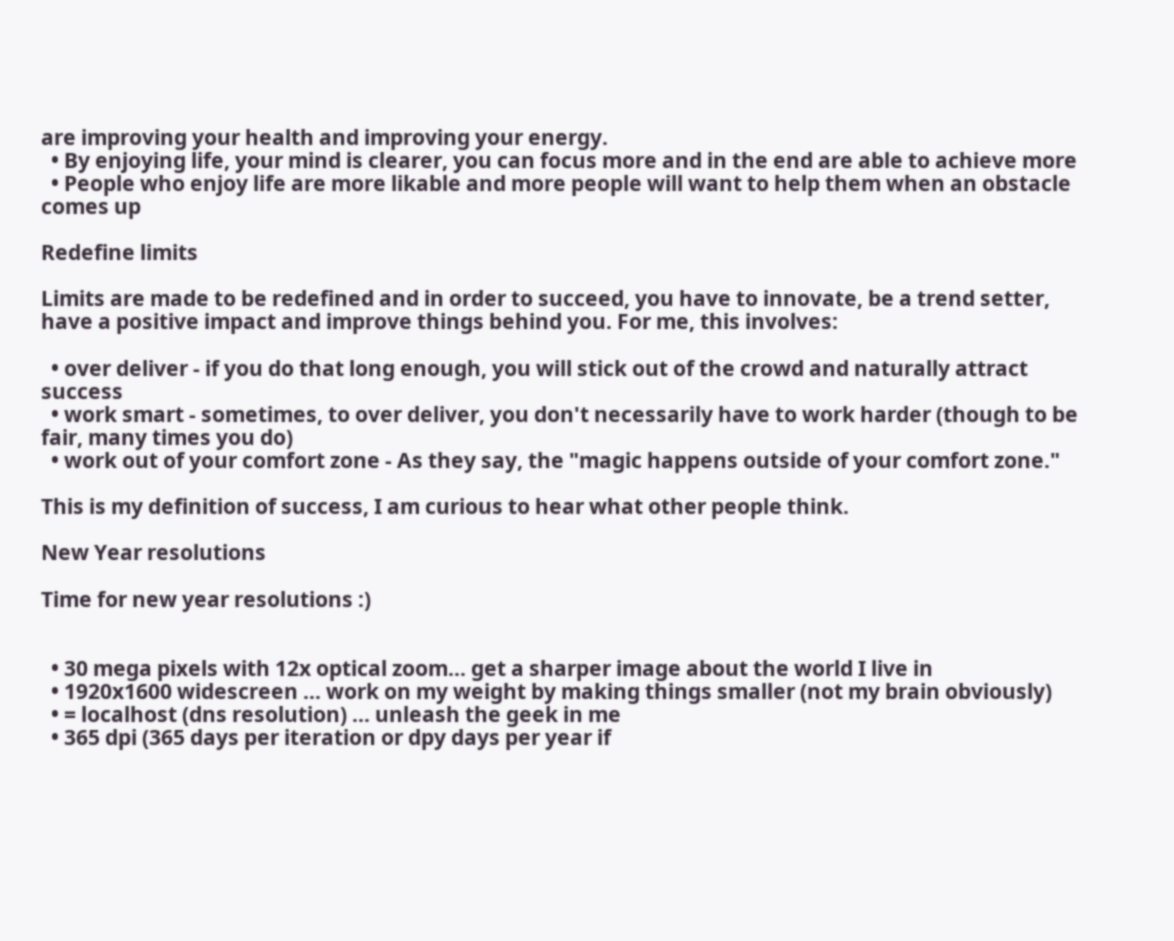are improving your health and improving your energy.
  • By enjoying life, your mind is clearer, you can focus more and in the end are able to achieve more
  • People who enjoy life are more likable and more people will want to help them when an obstacle comes up

Redefine limits

Limits are made to be redefined and in order to succeed, you have to innovate, be a trend setter, have a positive impact and improve things behind you. For me, this involves:

  • over deliver - if you do that long enough, you will stick out of the crowd and naturally attract success
  • work smart - sometimes, to over deliver, you don't necessarily have to work harder (though to be fair, many times you do)
  • work out of your comfort zone - As they say, the "magic happens outside of your comfort zone."

This is my definition of success, I am curious to hear what other people think.

New Year resolutions

Time for new year resolutions :)


  • 30 mega pixels with 12x optical zoom... get a sharper image about the world I live in
  • 1920x1600 widescreen ... work on my weight by making things smaller (not my brain obviously)
  • = localhost (dns resolution) ... unleash the geek in me
  • 365 dpi (365 days per iteration or dpy days per year if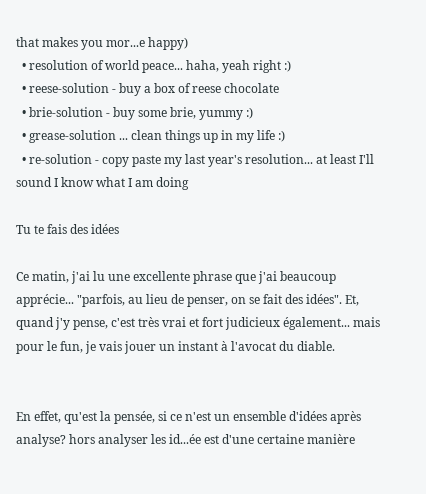that makes you mor...e happy)
  • resolution of world peace... haha, yeah right :)
  • reese-solution - buy a box of reese chocolate
  • brie-solution - buy some brie, yummy :)
  • grease-solution ... clean things up in my life :)
  • re-solution - copy paste my last year's resolution... at least I'll sound I know what I am doing

Tu te fais des idées

Ce matin, j'ai lu une excellente phrase que j'ai beaucoup apprécie... "parfois, au lieu de penser, on se fait des idées". Et, quand j'y pense, c'est très vrai et fort judicieux également... mais pour le fun, je vais jouer un instant à l'avocat du diable.


En effet, qu'est la pensée, si ce n'est un ensemble d'idées après analyse? hors analyser les id...ée est d'une certaine manière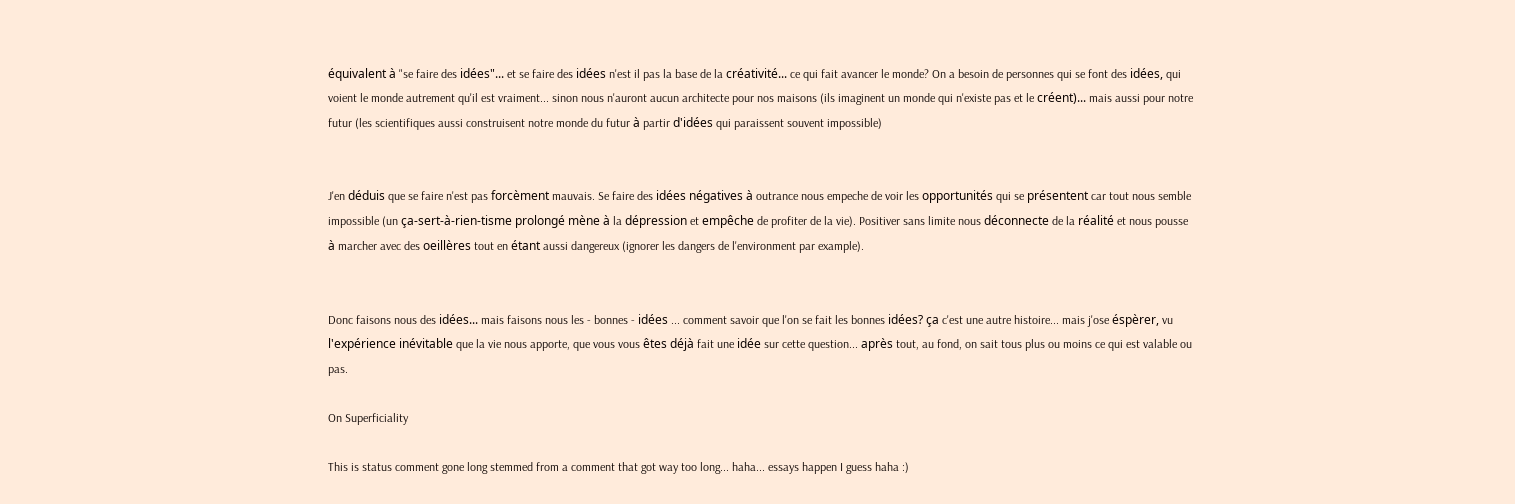équivalent à "se faire des idées"... et se faire des idées n'est il pas la base de la créativité... ce qui fait avancer le monde? On a besoin de personnes qui se font des idées, qui voient le monde autrement qu'il est vraiment... sinon nous n'auront aucun architecte pour nos maisons (ils imaginent un monde qui n'existe pas et le créent)... mais aussi pour notre futur (les scientifiques aussi construisent notre monde du futur à partir d'idées qui paraissent souvent impossible)


J'en déduis que se faire n'est pas forcèment mauvais. Se faire des idées négatives à outrance nous empeche de voir les opportunités qui se présentent car tout nous semble impossible (un ça-sert-à-rien-tisme prolongé mène à la dépression et empêche de profiter de la vie). Positiver sans limite nous déconnecte de la réalité et nous pousse à marcher avec des oeillères tout en étant aussi dangereux (ignorer les dangers de l'environment par example).


Donc faisons nous des idées... mais faisons nous les - bonnes - idées ... comment savoir que l'on se fait les bonnes idées? ça c'est une autre histoire... mais j'ose éspèrer, vu l'expérience inévitable que la vie nous apporte, que vous vous êtes déjà fait une idée sur cette question... après tout, au fond, on sait tous plus ou moins ce qui est valable ou pas.

On Superficiality

This is status comment gone long stemmed from a comment that got way too long... haha... essays happen I guess haha :)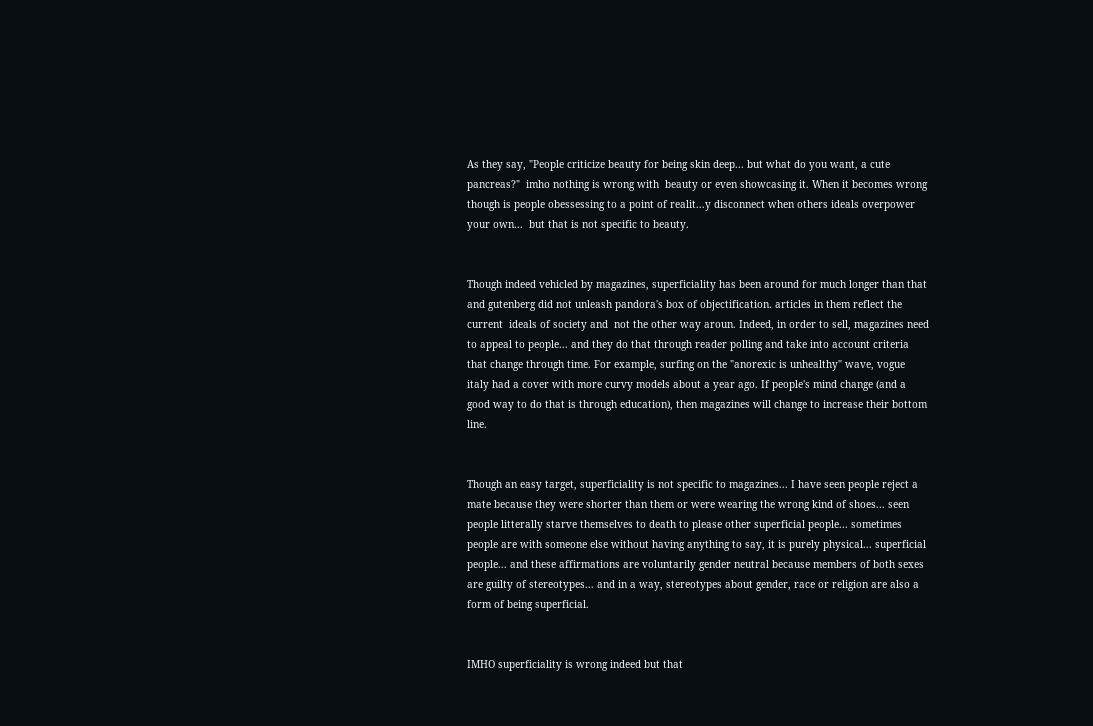As they say, "People criticize beauty for being skin deep... but what do you want, a cute pancreas?"  imho nothing is wrong with  beauty or even showcasing it. When it becomes wrong though is people obessessing to a point of realit...y disconnect when others ideals overpower your own...  but that is not specific to beauty.


Though indeed vehicled by magazines, superficiality has been around for much longer than that and gutenberg did not unleash pandora's box of objectification. articles in them reflect the current  ideals of society and  not the other way aroun. Indeed, in order to sell, magazines need to appeal to people... and they do that through reader polling and take into account criteria that change through time. For example, surfing on the "anorexic is unhealthy" wave, vogue italy had a cover with more curvy models about a year ago. If people's mind change (and a good way to do that is through education), then magazines will change to increase their bottom line.


Though an easy target, superficiality is not specific to magazines... I have seen people reject a mate because they were shorter than them or were wearing the wrong kind of shoes... seen people litterally starve themselves to death to please other superficial people... sometimes people are with someone else without having anything to say, it is purely physical... superficial people... and these affirmations are voluntarily gender neutral because members of both sexes are guilty of stereotypes... and in a way, stereotypes about gender, race or religion are also a form of being superficial.


IMHO superficiality is wrong indeed but that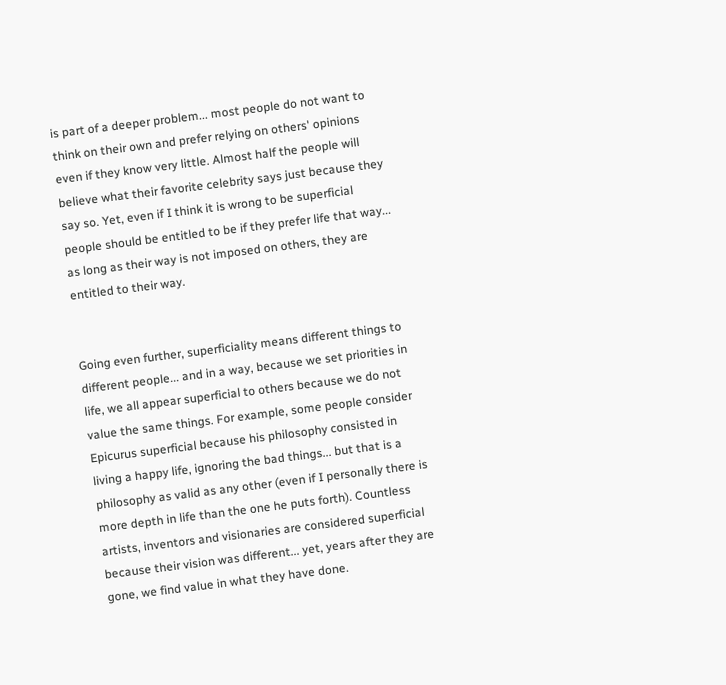is part of a deeper problem... most people do not want to think on their own and prefer relying on others' opinions even if they know very little. Almost half the people will believe what their favorite celebrity says just because they say so. Yet, even if I think it is wrong to be superficial people should be entitled to be if they prefer life that way... as long as their way is not imposed on others, they are entitled to their way.


Going even further, superficiality means different things to different people... and in a way, because we set priorities in life, we all appear superficial to others because we do not value the same things. For example, some people consider Epicurus superficial because his philosophy consisted in living a happy life, ignoring the bad things... but that is a philosophy as valid as any other (even if I personally there is more depth in life than the one he puts forth). Countless artists, inventors and visionaries are considered superficial because their vision was different... yet, years after they are gone, we find value in what they have done.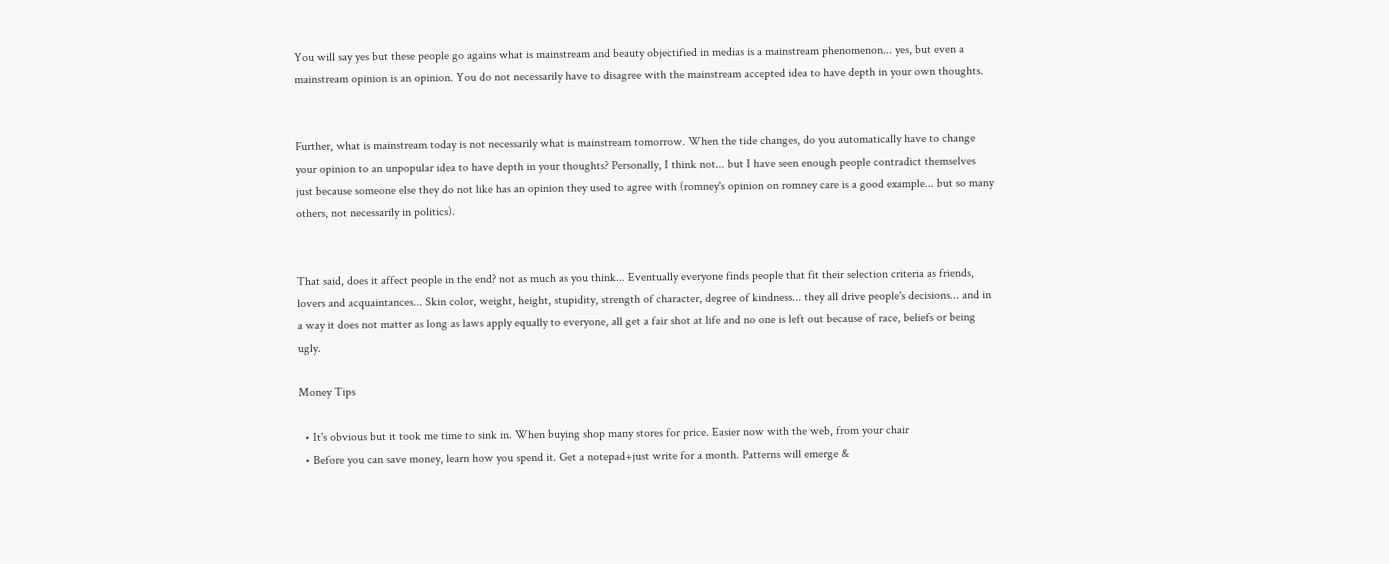You will say yes but these people go agains what is mainstream and beauty objectified in medias is a mainstream phenomenon... yes, but even a mainstream opinion is an opinion. You do not necessarily have to disagree with the mainstream accepted idea to have depth in your own thoughts.


Further, what is mainstream today is not necessarily what is mainstream tomorrow. When the tide changes, do you automatically have to change your opinion to an unpopular idea to have depth in your thoughts? Personally, I think not... but I have seen enough people contradict themselves just because someone else they do not like has an opinion they used to agree with (romney's opinion on romney care is a good example... but so many others, not necessarily in politics).


That said, does it affect people in the end? not as much as you think... Eventually everyone finds people that fit their selection criteria as friends, lovers and acquaintances... Skin color, weight, height, stupidity, strength of character, degree of kindness... they all drive people's decisions... and in a way it does not matter as long as laws apply equally to everyone, all get a fair shot at life and no one is left out because of race, beliefs or being ugly.

Money Tips

  • It's obvious but it took me time to sink in. When buying shop many stores for price. Easier now with the web, from your chair
  • Before you can save money, learn how you spend it. Get a notepad+just write for a month. Patterns will emerge &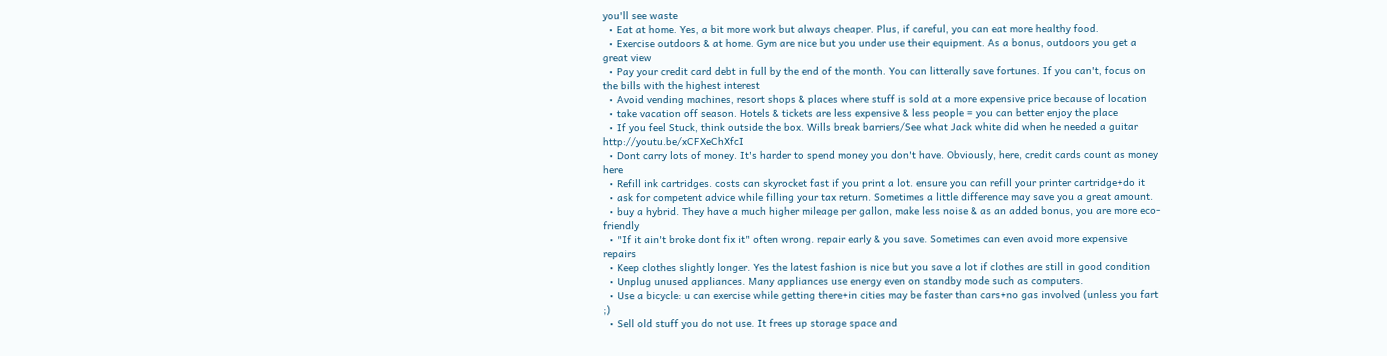you'll see waste
  • Eat at home. Yes, a bit more work but always cheaper. Plus, if careful, you can eat more healthy food.
  • Exercise outdoors & at home. Gym are nice but you under use their equipment. As a bonus, outdoors you get a great view
  • Pay your credit card debt in full by the end of the month. You can litterally save fortunes. If you can't, focus on the bills with the highest interest
  • Avoid vending machines, resort shops & places where stuff is sold at a more expensive price because of location
  • take vacation off season. Hotels & tickets are less expensive & less people = you can better enjoy the place
  • If you feel Stuck, think outside the box. Wills break barriers/See what Jack white did when he needed a guitar http://youtu.be/xCFXeChXfcI
  • Dont carry lots of money. It's harder to spend money you don't have. Obviously, here, credit cards count as money here
  • Refill ink cartridges. costs can skyrocket fast if you print a lot. ensure you can refill your printer cartridge+do it
  • ask for competent advice while filling your tax return. Sometimes a little difference may save you a great amount.
  • buy a hybrid. They have a much higher mileage per gallon, make less noise & as an added bonus, you are more eco-friendly
  • "If it ain't broke dont fix it" often wrong. repair early & you save. Sometimes can even avoid more expensive repairs
  • Keep clothes slightly longer. Yes the latest fashion is nice but you save a lot if clothes are still in good condition
  • Unplug unused appliances. Many appliances use energy even on standby mode such as computers.
  • Use a bicycle: u can exercise while getting there+in cities may be faster than cars+no gas involved (unless you fart ;)
  • Sell old stuff you do not use. It frees up storage space and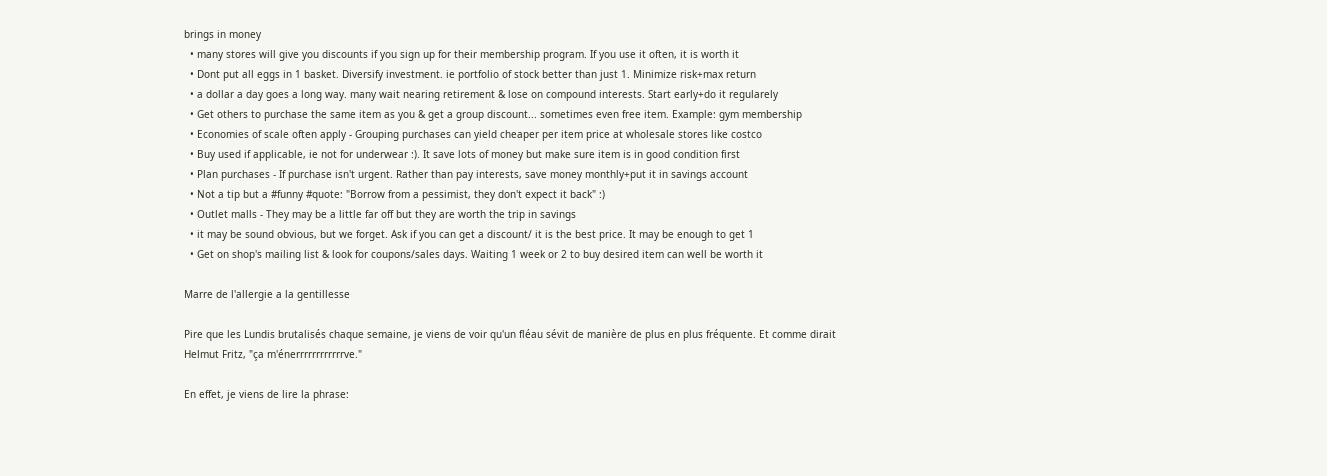brings in money
  • many stores will give you discounts if you sign up for their membership program. If you use it often, it is worth it
  • Dont put all eggs in 1 basket. Diversify investment. ie portfolio of stock better than just 1. Minimize risk+max return
  • a dollar a day goes a long way. many wait nearing retirement & lose on compound interests. Start early+do it regularely
  • Get others to purchase the same item as you & get a group discount... sometimes even free item. Example: gym membership
  • Economies of scale often apply - Grouping purchases can yield cheaper per item price at wholesale stores like costco
  • Buy used if applicable, ie not for underwear :). It save lots of money but make sure item is in good condition first
  • Plan purchases - If purchase isn't urgent. Rather than pay interests, save money monthly+put it in savings account
  • Not a tip but a #funny #quote: "Borrow from a pessimist, they don't expect it back" :)
  • Outlet malls - They may be a little far off but they are worth the trip in savings
  • it may be sound obvious, but we forget. Ask if you can get a discount/ it is the best price. It may be enough to get 1
  • Get on shop's mailing list & look for coupons/sales days. Waiting 1 week or 2 to buy desired item can well be worth it

Marre de l'allergie a la gentillesse

Pire que les Lundis brutalisés chaque semaine, je viens de voir qu'un fléau sévit de manière de plus en plus fréquente. Et comme dirait Helmut Fritz, "ça m'énerrrrrrrrrrrrve."

En effet, je viens de lire la phrase: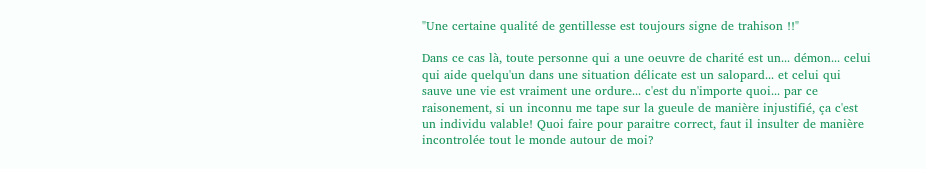"Une certaine qualité de gentillesse est toujours signe de trahison !!"

Dans ce cas là, toute personne qui a une oeuvre de charité est un... démon... celui qui aide quelqu'un dans une situation délicate est un salopard... et celui qui sauve une vie est vraiment une ordure... c'est du n'importe quoi... par ce raisonement, si un inconnu me tape sur la gueule de manière injustifié, ça c'est un individu valable! Quoi faire pour paraitre correct, faut il insulter de manière incontrolée tout le monde autour de moi?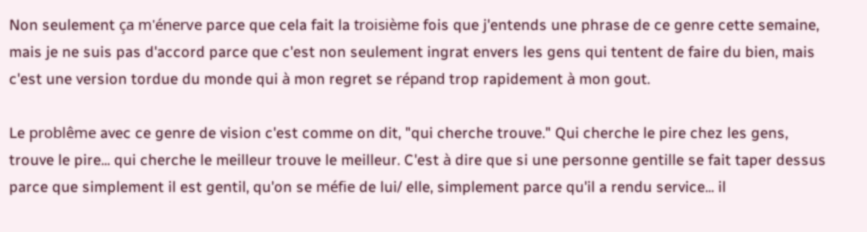Non seulement ça m'énerve parce que cela fait la troisième fois que j'entends une phrase de ce genre cette semaine, mais je ne suis pas d'accord parce que c'est non seulement ingrat envers les gens qui tentent de faire du bien, mais c'est une version tordue du monde qui à mon regret se répand trop rapidement à mon gout.

Le problême avec ce genre de vision c'est comme on dit, "qui cherche trouve." Qui cherche le pire chez les gens, trouve le pire... qui cherche le meilleur trouve le meilleur. C'est à dire que si une personne gentille se fait taper dessus parce que simplement il est gentil, qu'on se méfie de lui/ elle, simplement parce qu'il a rendu service... il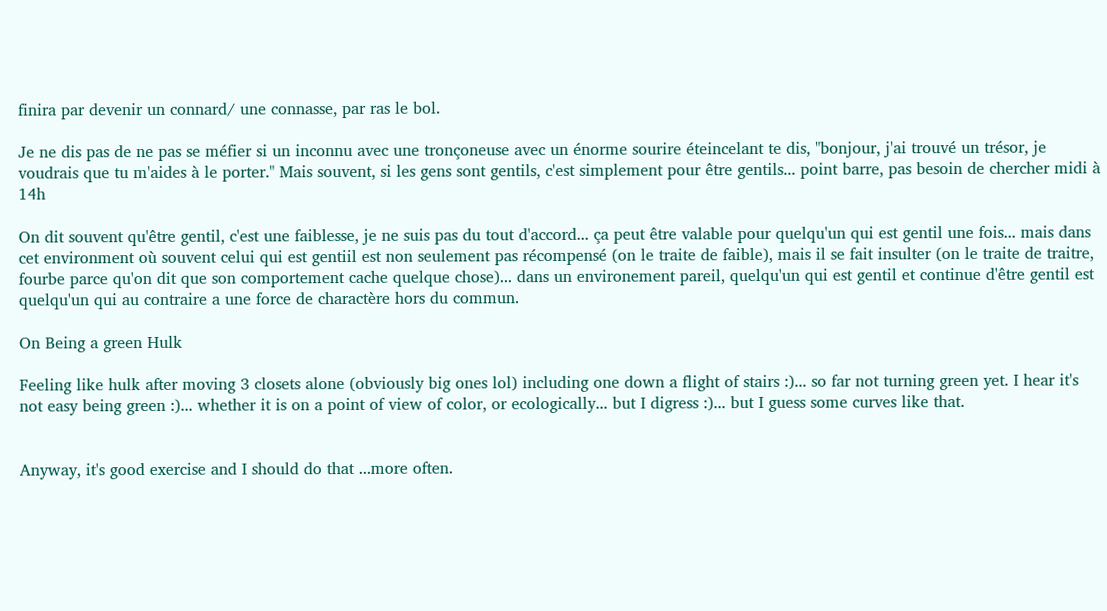finira par devenir un connard/ une connasse, par ras le bol.

Je ne dis pas de ne pas se méfier si un inconnu avec une tronçoneuse avec un énorme sourire éteincelant te dis, "bonjour, j'ai trouvé un trésor, je voudrais que tu m'aides à le porter." Mais souvent, si les gens sont gentils, c'est simplement pour être gentils... point barre, pas besoin de chercher midi à 14h

On dit souvent qu'être gentil, c'est une faiblesse, je ne suis pas du tout d'accord... ça peut être valable pour quelqu'un qui est gentil une fois... mais dans cet environment où souvent celui qui est gentiil est non seulement pas récompensé (on le traite de faible), mais il se fait insulter (on le traite de traitre, fourbe parce qu'on dit que son comportement cache quelque chose)... dans un environement pareil, quelqu'un qui est gentil et continue d'être gentil est quelqu'un qui au contraire a une force de charactère hors du commun.

On Being a green Hulk

Feeling like hulk after moving 3 closets alone (obviously big ones lol) including one down a flight of stairs :)... so far not turning green yet. I hear it's not easy being green :)... whether it is on a point of view of color, or ecologically... but I digress :)... but I guess some curves like that.


Anyway, it's good exercise and I should do that ...more often.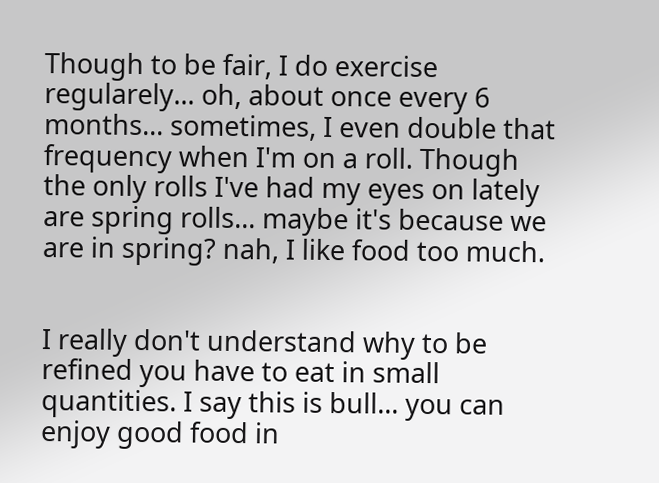Though to be fair, I do exercise regularely... oh, about once every 6 months... sometimes, I even double that frequency when I'm on a roll. Though the only rolls I've had my eyes on lately are spring rolls... maybe it's because we are in spring? nah, I like food too much.


I really don't understand why to be refined you have to eat in small quantities. I say this is bull... you can enjoy good food in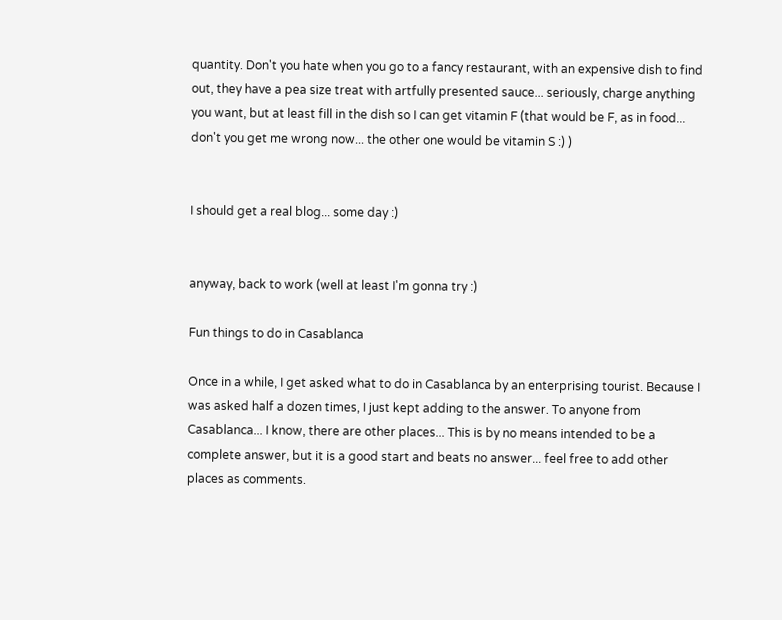quantity. Don't you hate when you go to a fancy restaurant, with an expensive dish to find out, they have a pea size treat with artfully presented sauce... seriously, charge anything you want, but at least fill in the dish so I can get vitamin F (that would be F, as in food... don't you get me wrong now... the other one would be vitamin S :) )


I should get a real blog... some day :)


anyway, back to work (well at least I'm gonna try :)

Fun things to do in Casablanca

Once in a while, I get asked what to do in Casablanca by an enterprising tourist. Because I was asked half a dozen times, I just kept adding to the answer. To anyone from Casablanca... I know, there are other places... This is by no means intended to be a complete answer, but it is a good start and beats no answer... feel free to add other places as comments.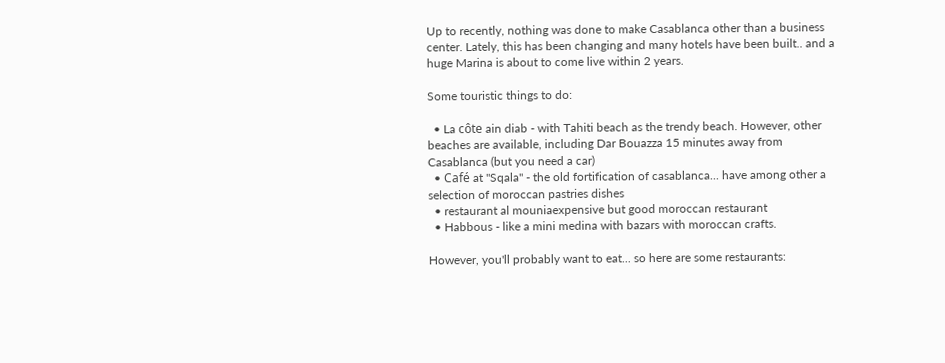Up to recently, nothing was done to make Casablanca other than a business center. Lately, this has been changing and many hotels have been built.. and a huge Marina is about to come live within 2 years.

Some touristic things to do:

  • La côte ain diab - with Tahiti beach as the trendy beach. However, other beaches are available, including Dar Bouazza 15 minutes away from Casablanca (but you need a car)
  • Café at "Sqala" - the old fortification of casablanca... have among other a selection of moroccan pastries dishes
  • restaurant al mouniaexpensive but good moroccan restaurant
  • Habbous - like a mini medina with bazars with moroccan crafts.

However, you'll probably want to eat... so here are some restaurants: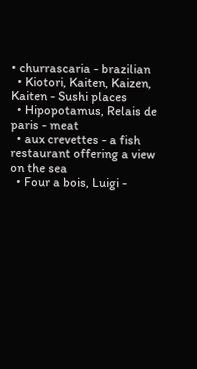• churrascaria - brazilian
  • Kiotori, Kaiten, Kaizen, Kaiten - Sushi places
  • Hipopotamus, Relais de paris - meat
  • aux crevettes - a fish restaurant offering a view on the sea
  • Four a bois, Luigi -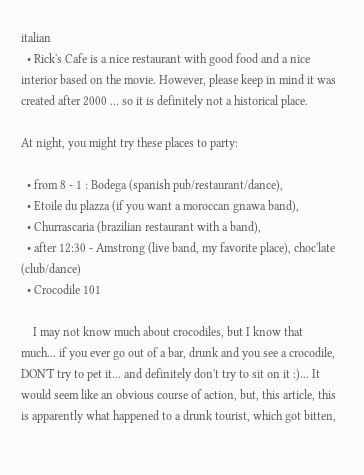italian
  • Rick's Cafe is a nice restaurant with good food and a nice interior based on the movie. However, please keep in mind it was created after 2000 ... so it is definitely not a historical place.

At night, you might try these places to party:

  • from 8 - 1 : Bodega (spanish pub/restaurant/dance),
  • Etoile du plazza (if you want a moroccan gnawa band),
  • Churrascaria (brazilian restaurant with a band),
  • after 12:30 - Amstrong (live band, my favorite place), choc'late (club/dance)
  • Crocodile 101

    I may not know much about crocodiles, but I know that much... if you ever go out of a bar, drunk and you see a crocodile, DON'T try to pet it... and definitely don't try to sit on it :)... It would seem like an obvious course of action, but, this article, this is apparently what happened to a drunk tourist, which got bitten,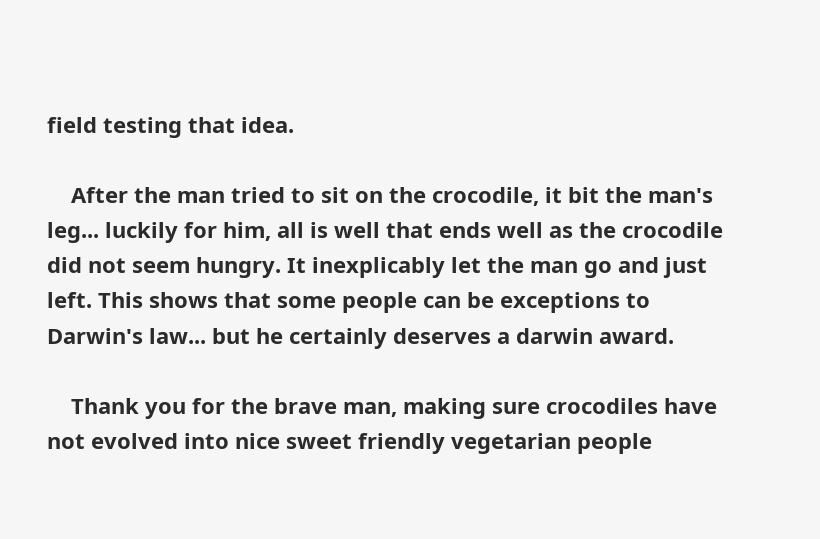field testing that idea.

    After the man tried to sit on the crocodile, it bit the man's leg... luckily for him, all is well that ends well as the crocodile did not seem hungry. It inexplicably let the man go and just left. This shows that some people can be exceptions to Darwin's law... but he certainly deserves a darwin award.

    Thank you for the brave man, making sure crocodiles have not evolved into nice sweet friendly vegetarian people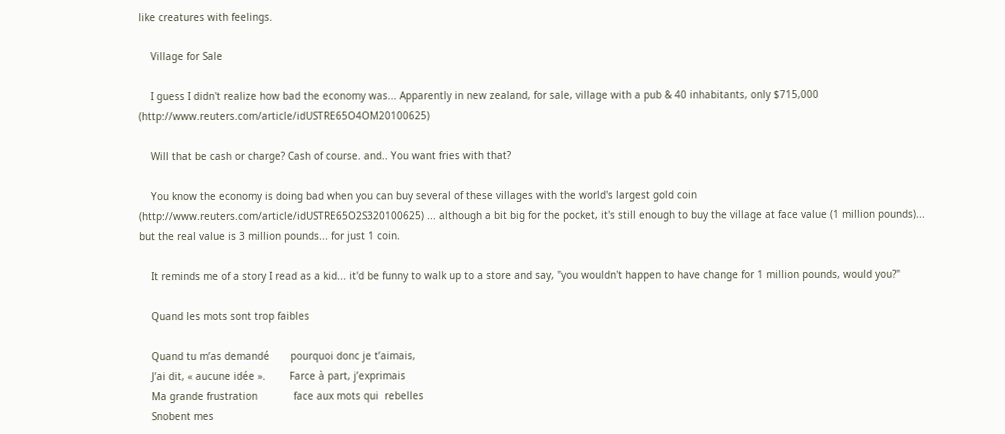like creatures with feelings.

    Village for Sale

    I guess I didn't realize how bad the economy was... Apparently in new zealand, for sale, village with a pub & 40 inhabitants, only $715,000 (http://www.reuters.com/article/idUSTRE65O4OM20100625)

    Will that be cash or charge? Cash of course. and.. You want fries with that?

    You know the economy is doing bad when you can buy several of these villages with the world's largest gold coin (http://www.reuters.com/article/idUSTRE65O2S320100625) ... although a bit big for the pocket, it's still enough to buy the village at face value (1 million pounds)... but the real value is 3 million pounds... for just 1 coin.

    It reminds me of a story I read as a kid... it'd be funny to walk up to a store and say, "you wouldn't happen to have change for 1 million pounds, would you?"

    Quand les mots sont trop faibles

    Quand tu m’as demandé       pourquoi donc je t’aimais,
    J’ai dit, « aucune idée ».        Farce à part, j’exprimais
    Ma grande frustration            face aux mots qui  rebelles
    Snobent mes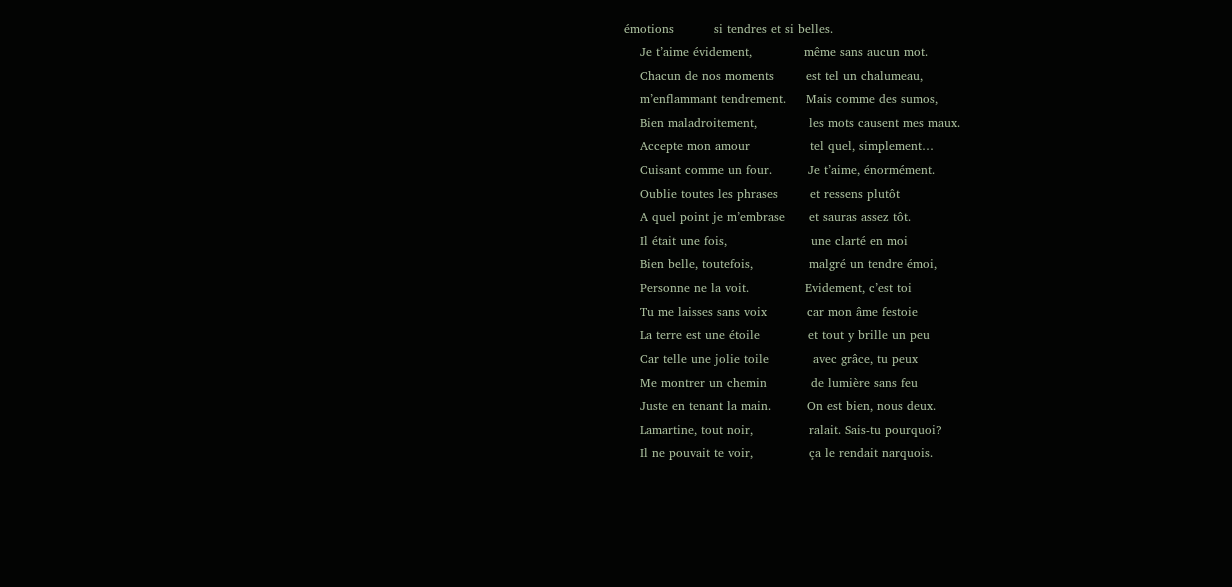émotions          si tendres et si belles.
    Je t’aime évidement,             même sans aucun mot.
    Chacun de nos moments        est tel un chalumeau,
    m’enflammant tendrement.     Mais comme des sumos,
    Bien maladroitement,             les mots causent mes maux.
    Accepte mon amour               tel quel, simplement…
    Cuisant comme un four.         Je t’aime, énormément.
    Oublie toutes les phrases        et ressens plutôt
    A quel point je m’embrase      et sauras assez tôt.
    Il était une fois,                     une clarté en moi
    Bien belle, toutefois,              malgré un tendre émoi,
    Personne ne la voit.              Evidement, c’est toi
    Tu me laisses sans voix          car mon âme festoie
    La terre est une étoile            et tout y brille un peu
    Car telle une jolie toile           avec grâce, tu peux
    Me montrer un chemin           de lumière sans feu
    Juste en tenant la main.         On est bien, nous deux.
    Lamartine, tout noir,              ralait. Sais-tu pourquoi?
    Il ne pouvait te voir,              ça le rendait narquois.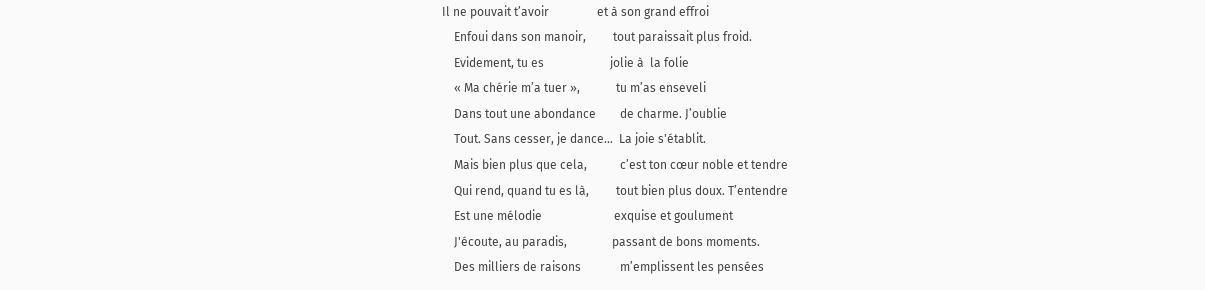Il ne pouvait t’avoir                et à son grand effroi
    Enfoui dans son manoir,         tout paraissait plus froid.
    Evidement, tu es                      jolie à  la folie
    « Ma chérie m’a tuer »,            tu m’as enseveli
    Dans tout une abondance        de charme. J’oublie
    Tout. Sans cesser, je dance...  La joie s'établit.
    Mais bien plus que cela,           c’est ton cœur noble et tendre
    Qui rend, quand tu es là,         tout bien plus doux. T’entendre
    Est une mélodie                        exquise et goulument
    J'écoute, au paradis,               passant de bons moments.
    Des milliers de raisons             m’emplissent les pensées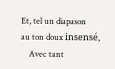Et, tel un diapason                  au ton doux insensé,
    Avec tant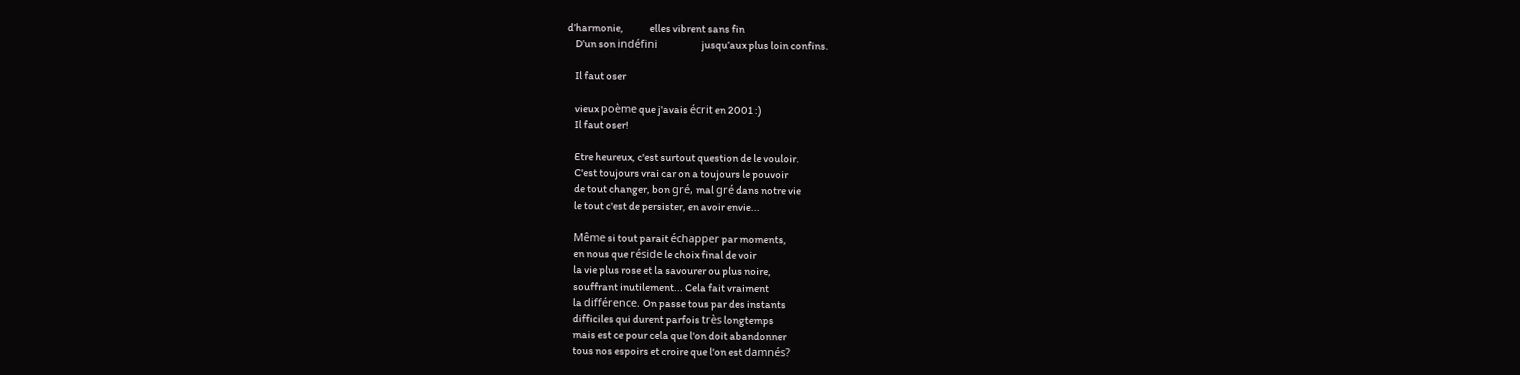d’harmonie,             elles vibrent sans fin
    D’un son indéfini                      jusqu’aux plus loin confins.

    Il faut oser

    vieux poème que j'avais écrit en 2001 :)
    Il faut oser!

    Etre heureux, c'est surtout question de le vouloir.
    C'est toujours vrai car on a toujours le pouvoir
    de tout changer, bon gré, mal gré dans notre vie
    le tout c'est de persister, en avoir envie...

    Même si tout parait échapper par moments,
    en nous que réside le choix final de voir
    la vie plus rose et la savourer ou plus noire,
    souffrant inutilement... Cela fait vraiment
    la différence. On passe tous par des instants
    difficiles qui durent parfois très longtemps
    mais est ce pour cela que l'on doit abandonner
    tous nos espoirs et croire que l'on est damnés?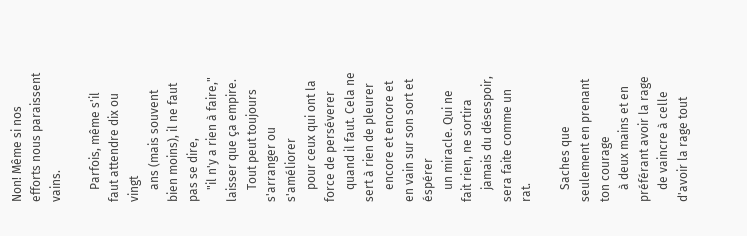Non! Même si nos efforts nous paraissent vains.

    Parfois, même s'il faut attendre dix ou vingt
    ans (mais souvent bien moins), il ne faut pas se dire,
    "il n'y a rien à faire," laisser que ça empire.
    Tout peut toujours s'arranger ou s'améliorer
    pour ceux qui ont la force de perséverer
    quand il faut. Cela ne sert à rien de pleurer
    encore et encore et en vain sur son sort et éspérer
    un miracle. Qui ne fait rien, ne sortira
    jamais du désespoir, sera faite comme un rat.

    Saches que seulement en prenant ton courage
    à deux mains et en préférant avoir la rage
    de vaincre à celle d'avoir la rage tout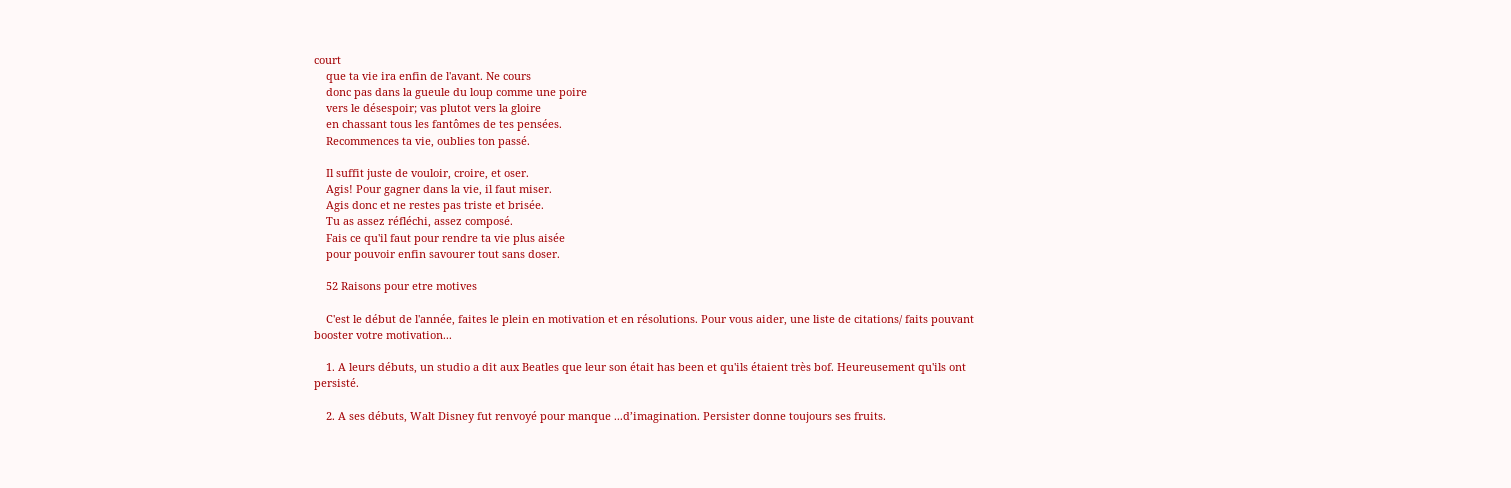court
    que ta vie ira enfin de l'avant. Ne cours
    donc pas dans la gueule du loup comme une poire
    vers le désespoir; vas plutot vers la gloire
    en chassant tous les fantômes de tes pensées.
    Recommences ta vie, oublies ton passé.

    Il suffit juste de vouloir, croire, et oser.
    Agis! Pour gagner dans la vie, il faut miser.
    Agis donc et ne restes pas triste et brisée.
    Tu as assez réfléchi, assez composé.
    Fais ce qu'il faut pour rendre ta vie plus aisée
    pour pouvoir enfin savourer tout sans doser.

    52 Raisons pour etre motives

    C'est le début de l'année, faites le plein en motivation et en résolutions. Pour vous aider, une liste de citations/ faits pouvant booster votre motivation...

    1. A leurs débuts, un studio a dit aux Beatles que leur son était has been et qu'ils étaient très bof. Heureusement qu'ils ont persisté.

    2. A ses débuts, Walt Disney fut renvoyé pour manque ...d’imagination. Persister donne toujours ses fruits.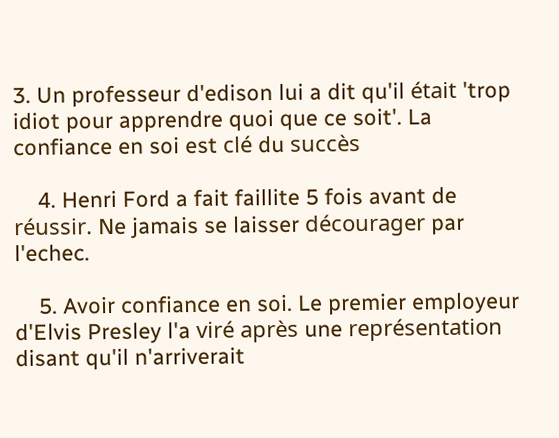3. Un professeur d'edison lui a dit qu'il était 'trop idiot pour apprendre quoi que ce soit'. La confiance en soi est clé du succès

    4. Henri Ford a fait faillite 5 fois avant de réussir. Ne jamais se laisser décourager par l'echec.

    5. Avoir confiance en soi. Le premier employeur d'Elvis Presley l'a viré après une représentation disant qu'il n'arriverait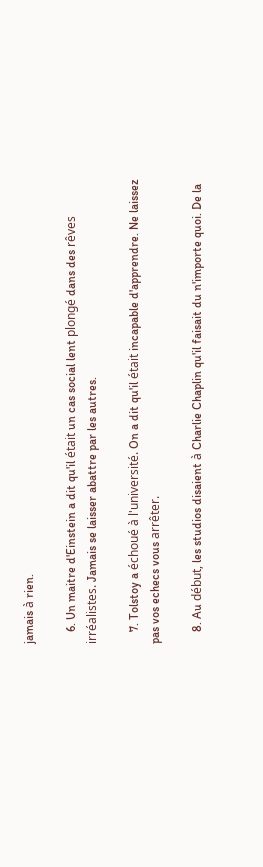jamais à rien.

    6. Un maitre d'Einstein a dit qu'il était un cas social lent plongé dans des rêves irréalistes. Jamais se laisser abattre par les autres.

    7. Tolstoy a échoué à l'université. On a dit qu'il était incapable d'apprendre. Ne laissez pas vos echecs vous arrêter.

    8. Au début, les studios disaient à Charlie Chaplin qu'il faisait du n'importe quoi. De la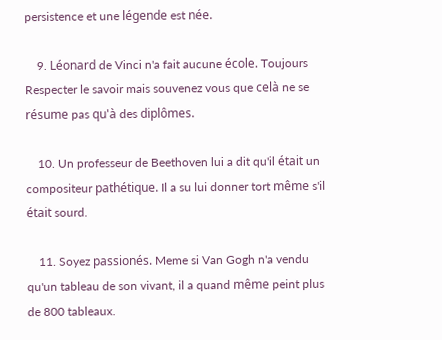persistence et une légende est née.

    9. Léonard de Vinci n'a fait aucune école. Toujours Respecter le savoir mais souvenez vous que celà ne se résume pas qu'à des diplômes.

    10. Un professeur de Beethoven lui a dit qu'il était un compositeur pathétique. Il a su lui donner tort même s'il était sourd.

    11. Soyez passionés. Meme si Van Gogh n'a vendu qu'un tableau de son vivant, il a quand même peint plus de 800 tableaux.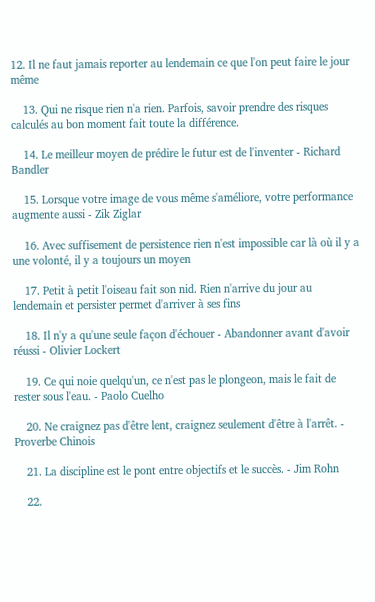12. Il ne faut jamais reporter au lendemain ce que l'on peut faire le jour même

    13. Qui ne risque rien n'a rien. Parfois, savoir prendre des risques calculés au bon moment fait toute la différence.

    14. Le meilleur moyen de prédire le futur est de l'inventer - Richard Bandler

    15. Lorsque votre image de vous même s'améliore, votre performance augmente aussi - Zik Ziglar

    16. Avec suffisement de persistence rien n'est impossible car là où il y a une volonté, il y a toujours un moyen

    17. Petit à petit l'oiseau fait son nid. Rien n'arrive du jour au lendemain et persister permet d'arriver à ses fins

    18. Il n'y a qu'une seule façon d'échouer - Abandonner avant d'avoir réussi - Olivier Lockert

    19. Ce qui noie quelqu'un, ce n'est pas le plongeon, mais le fait de rester sous l'eau. - Paolo Cuelho

    20. Ne craignez pas d'être lent, craignez seulement d'être à l'arrêt. - Proverbe Chinois

    21. La discipline est le pont entre objectifs et le succès. - Jim Rohn

    22.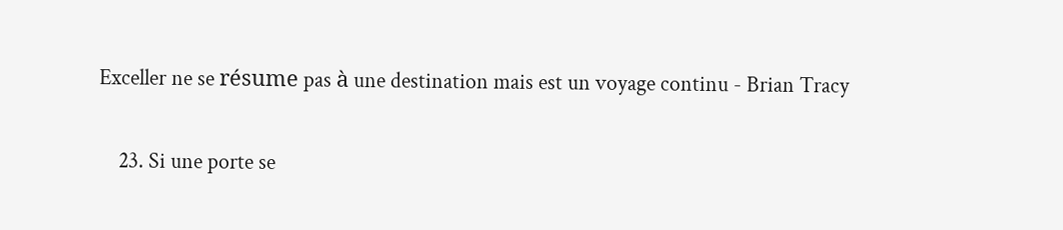Exceller ne se résume pas à une destination mais est un voyage continu - Brian Tracy

    23. Si une porte se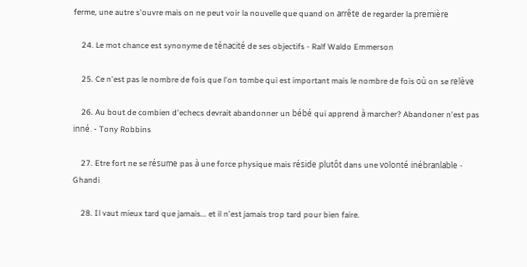ferme, une autre s'ouvre mais on ne peut voir la nouvelle que quand on arrête de regarder la première

    24. Le mot chance est synonyme de ténacité de ses objectifs - Ralf Waldo Emmerson

    25. Ce n'est pas le nombre de fois que l'on tombe qui est important mais le nombre de fois où on se relève

    26. Au bout de combien d'echecs devrait abandonner un bébé qui apprend à marcher? Abandoner n'est pas inné. - Tony Robbins

    27. Etre fort ne se résume pas à une force physique mais réside plutôt dans une volonté inébranlable - Ghandi

    28. Il vaut mieux tard que jamais... et il n'est jamais trop tard pour bien faire.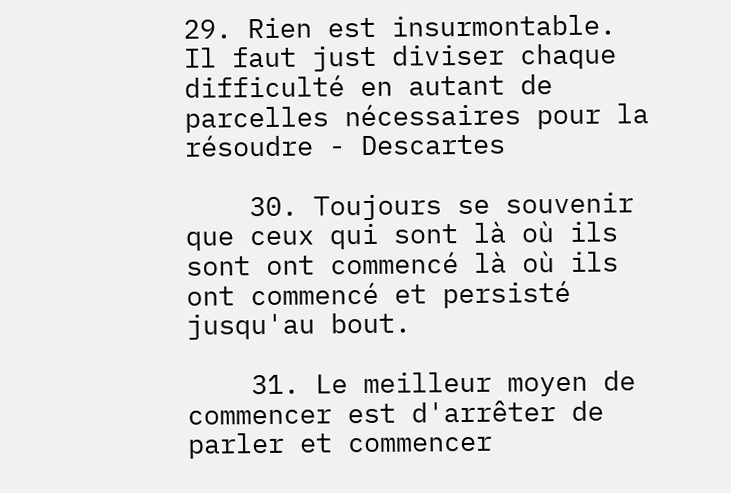29. Rien est insurmontable. Il faut just diviser chaque difficulté en autant de parcelles nécessaires pour la résoudre - Descartes

    30. Toujours se souvenir que ceux qui sont là où ils sont ont commencé là où ils ont commencé et persisté jusqu'au bout.

    31. Le meilleur moyen de commencer est d'arrêter de parler et commencer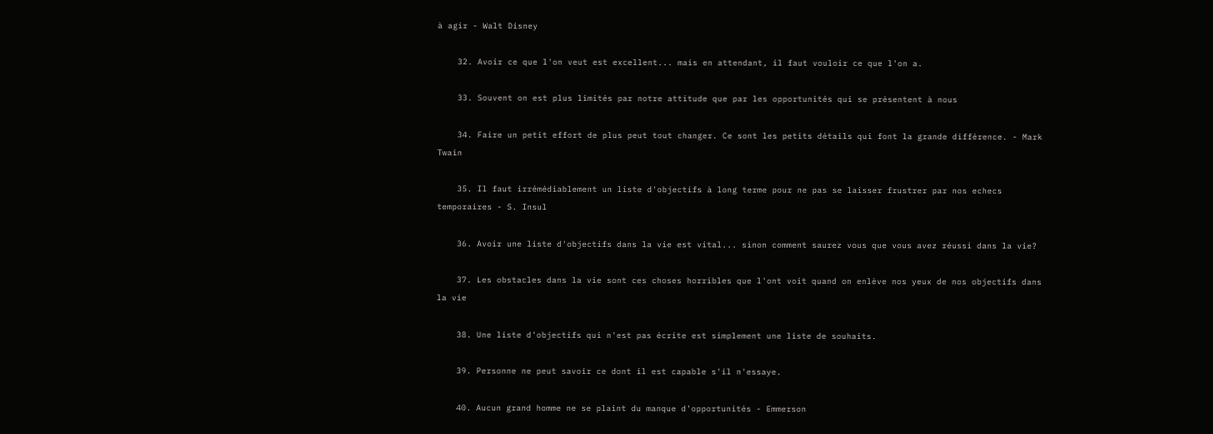à agir - Walt Disney

    32. Avoir ce que l'on veut est excellent... mais en attendant, il faut vouloir ce que l'on a.

    33. Souvent on est plus limités par notre attitude que par les opportunités qui se présentent à nous

    34. Faire un petit effort de plus peut tout changer. Ce sont les petits détails qui font la grande différence. - Mark Twain

    35. Il faut irrémédiablement un liste d'objectifs à long terme pour ne pas se laisser frustrer par nos echecs temporaires - S. Insul

    36. Avoir une liste d'objectifs dans la vie est vital... sinon comment saurez vous que vous avez réussi dans la vie?

    37. Les obstacles dans la vie sont ces choses horribles que l'ont voit quand on enlève nos yeux de nos objectifs dans la vie

    38. Une liste d'objectifs qui n'est pas écrite est simplement une liste de souhaits.

    39. Personne ne peut savoir ce dont il est capable s'il n'essaye.

    40. Aucun grand homme ne se plaint du manque d'opportunités - Emmerson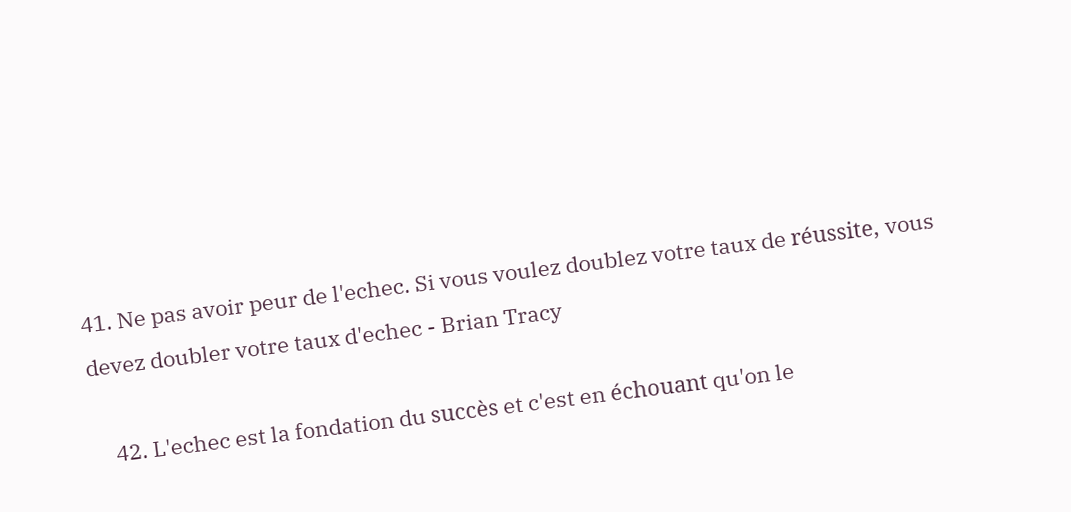41. Ne pas avoir peur de l'echec. Si vous voulez doublez votre taux de réussite, vous devez doubler votre taux d'echec - Brian Tracy

    42. L'echec est la fondation du succès et c'est en échouant qu'on le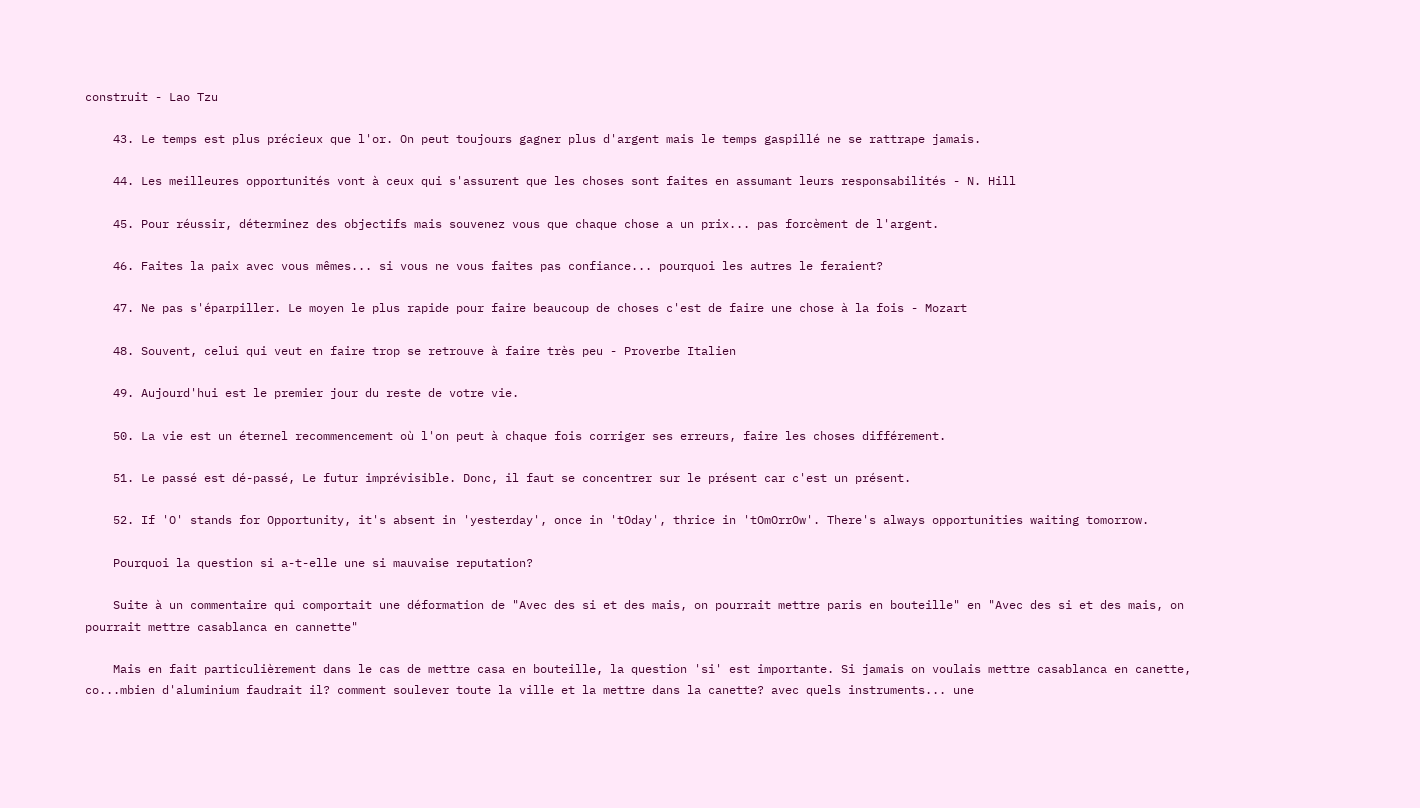construit - Lao Tzu

    43. Le temps est plus précieux que l'or. On peut toujours gagner plus d'argent mais le temps gaspillé ne se rattrape jamais.

    44. Les meilleures opportunités vont à ceux qui s'assurent que les choses sont faites en assumant leurs responsabilités - N. Hill

    45. Pour réussir, déterminez des objectifs mais souvenez vous que chaque chose a un prix... pas forcèment de l'argent.

    46. Faites la paix avec vous mêmes... si vous ne vous faites pas confiance... pourquoi les autres le feraient?

    47. Ne pas s'éparpiller. Le moyen le plus rapide pour faire beaucoup de choses c'est de faire une chose à la fois - Mozart

    48. Souvent, celui qui veut en faire trop se retrouve à faire très peu - Proverbe Italien

    49. Aujourd'hui est le premier jour du reste de votre vie.

    50. La vie est un éternel recommencement où l'on peut à chaque fois corriger ses erreurs, faire les choses différement.

    51. Le passé est dé-passé, Le futur imprévisible. Donc, il faut se concentrer sur le présent car c'est un présent.

    52. If 'O' stands for Opportunity, it's absent in 'yesterday', once in 'tOday', thrice in 'tOmOrrOw'. There's always opportunities waiting tomorrow.

    Pourquoi la question si a-t-elle une si mauvaise reputation?

    Suite à un commentaire qui comportait une déformation de "Avec des si et des mais, on pourrait mettre paris en bouteille" en "Avec des si et des mais, on pourrait mettre casablanca en cannette"

    Mais en fait particulièrement dans le cas de mettre casa en bouteille, la question 'si' est importante. Si jamais on voulais mettre casablanca en canette, co...mbien d'aluminium faudrait il? comment soulever toute la ville et la mettre dans la canette? avec quels instruments... une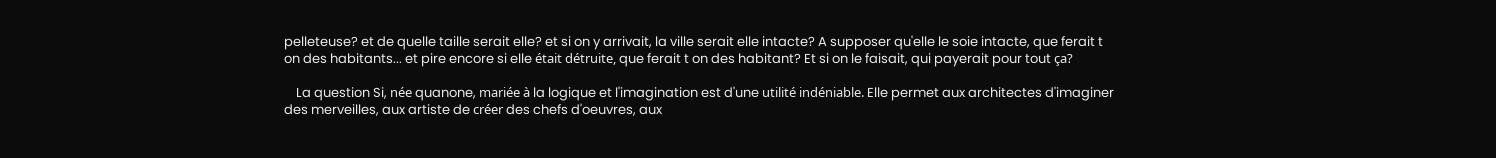pelleteuse? et de quelle taille serait elle? et si on y arrivait, la ville serait elle intacte? A supposer qu'elle le soie intacte, que ferait t on des habitants... et pire encore si elle était détruite, que ferait t on des habitant? Et si on le faisait, qui payerait pour tout ça?

    La question Si, née quanone, mariée à la logique et l'imagination est d'une utilité indéniable. Elle permet aux architectes d'imaginer des merveilles, aux artiste de créer des chefs d'oeuvres, aux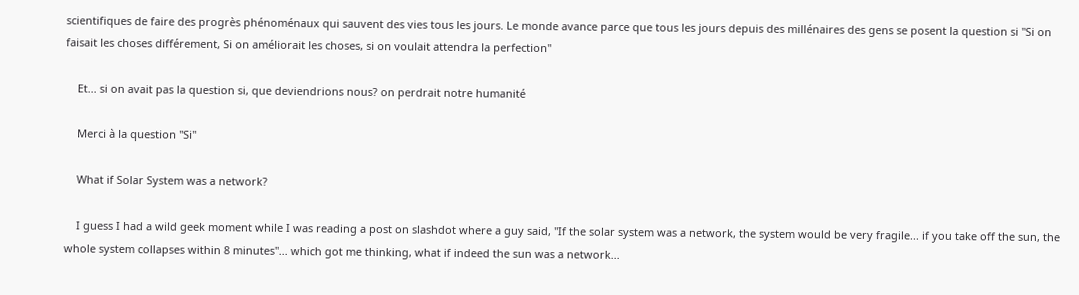scientifiques de faire des progrès phénoménaux qui sauvent des vies tous les jours. Le monde avance parce que tous les jours depuis des millénaires des gens se posent la question si "Si on faisait les choses différement, Si on améliorait les choses, si on voulait attendra la perfection"

    Et... si on avait pas la question si, que deviendrions nous? on perdrait notre humanité

    Merci à la question "Si"

    What if Solar System was a network?

    I guess I had a wild geek moment while I was reading a post on slashdot where a guy said, "If the solar system was a network, the system would be very fragile... if you take off the sun, the whole system collapses within 8 minutes"... which got me thinking, what if indeed the sun was a network...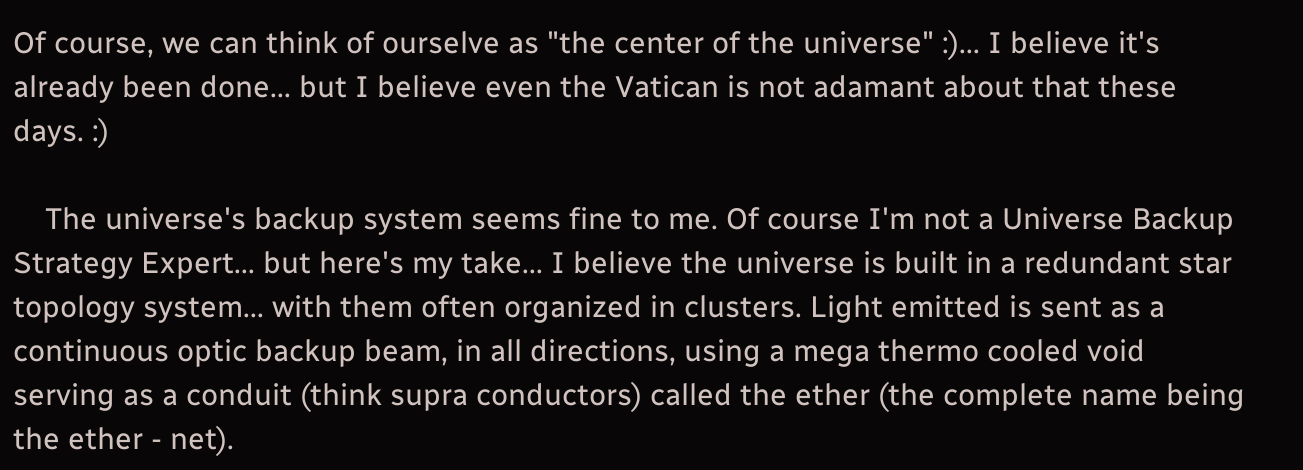Of course, we can think of ourselve as "the center of the universe" :)... I believe it's already been done... but I believe even the Vatican is not adamant about that these days. :)

    The universe's backup system seems fine to me. Of course I'm not a Universe Backup Strategy Expert... but here's my take... I believe the universe is built in a redundant star topology system... with them often organized in clusters. Light emitted is sent as a continuous optic backup beam, in all directions, using a mega thermo cooled void serving as a conduit (think supra conductors) called the ether (the complete name being the ether - net).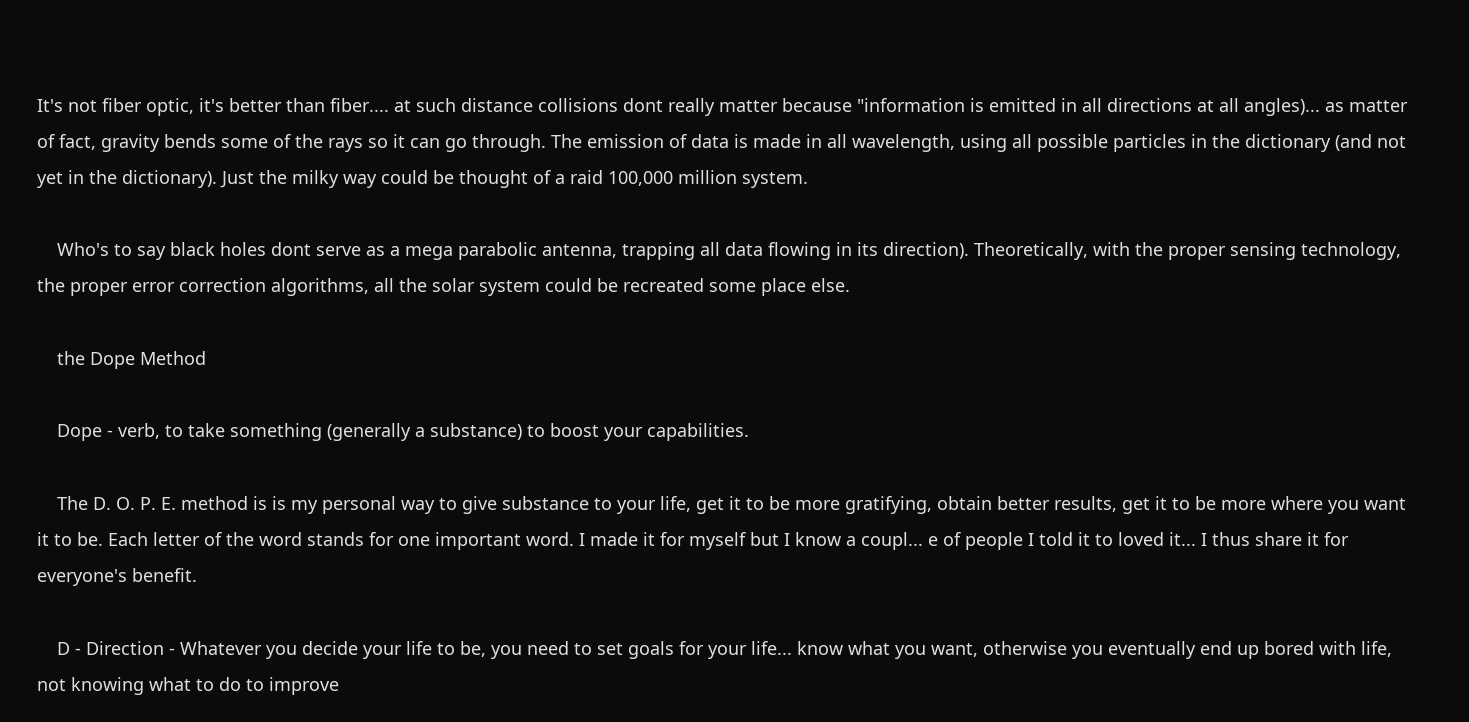It's not fiber optic, it's better than fiber.... at such distance collisions dont really matter because "information is emitted in all directions at all angles)... as matter of fact, gravity bends some of the rays so it can go through. The emission of data is made in all wavelength, using all possible particles in the dictionary (and not yet in the dictionary). Just the milky way could be thought of a raid 100,000 million system.

    Who's to say black holes dont serve as a mega parabolic antenna, trapping all data flowing in its direction). Theoretically, with the proper sensing technology, the proper error correction algorithms, all the solar system could be recreated some place else.

    the Dope Method

    Dope - verb, to take something (generally a substance) to boost your capabilities.

    The D. O. P. E. method is is my personal way to give substance to your life, get it to be more gratifying, obtain better results, get it to be more where you want it to be. Each letter of the word stands for one important word. I made it for myself but I know a coupl... e of people I told it to loved it... I thus share it for everyone's benefit.

    D - Direction - Whatever you decide your life to be, you need to set goals for your life... know what you want, otherwise you eventually end up bored with life, not knowing what to do to improve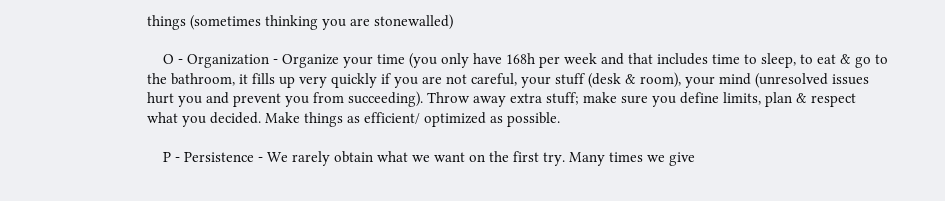things (sometimes thinking you are stonewalled)

    O - Organization - Organize your time (you only have 168h per week and that includes time to sleep, to eat & go to the bathroom, it fills up very quickly if you are not careful, your stuff (desk & room), your mind (unresolved issues hurt you and prevent you from succeeding). Throw away extra stuff; make sure you define limits, plan & respect what you decided. Make things as efficient/ optimized as possible.

    P - Persistence - We rarely obtain what we want on the first try. Many times we give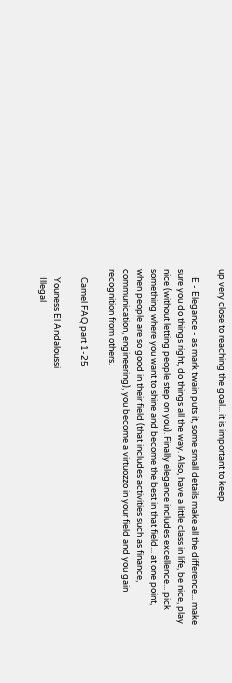up very close to reaching the goal... it is important to keep

    E - Elegance - as mark twain puts it, some small details make all the difference... make sure you do things right, do things all the way. Also, have a little class in life, be nice, play nice (without letting people step on you). Finally elegance includes excellence... pick something where you want to shine and become the best in that field... at one point, when people are so good in their field (that includes activities such as finance, communication, engineering), you become a virtuozzo in your field and you gain recognition from others.

    Camel FAQ part 1-25

    Youness El Andaloussi
    Illegal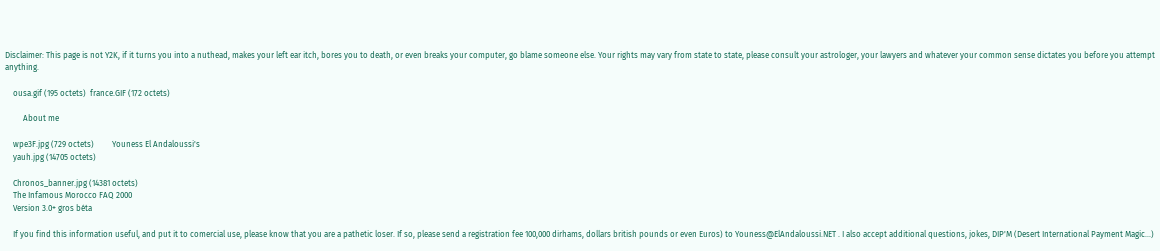Disclaimer: This page is not Y2K, if it turns you into a nuthead, makes your left ear itch, bores you to death, or even breaks your computer, go blame someone else. Your rights may vary from state to state, please consult your astrologer, your lawyers and whatever your common sense dictates you before you attempt anything.

    ousa.gif (195 octets)  france.GIF (172 octets)

         About me

    wpe3F.jpg (729 octets)         Youness El Andaloussi's
    yauh.jpg (14705 octets)

    Chronos_banner.jpg (14381 octets)
    The Infamous Morocco FAQ 2000
    Version 3.0+ gros béta

    If you find this information useful, and put it to comercial use, please know that you are a pathetic loser. If so, please send a registration fee 100,000 dirhams, dollars british pounds or even Euros) to Youness@ElAndaloussi.NET . I also accept additional questions, jokes, DIP'M (Desert International Payment Magic...)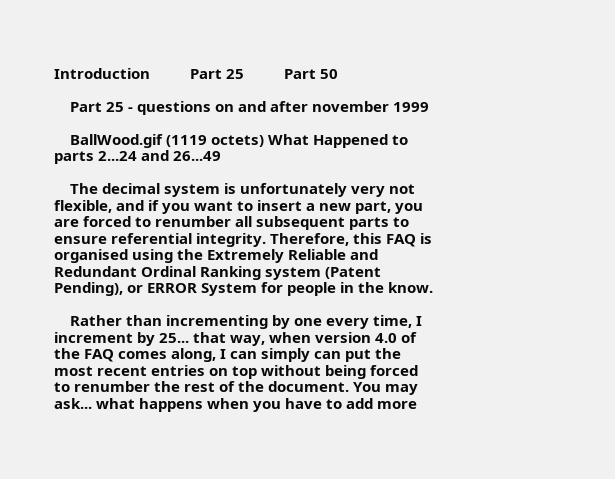Introduction          Part 25          Part 50

    Part 25 - questions on and after november 1999

    BallWood.gif (1119 octets) What Happened to parts 2...24 and 26...49

    The decimal system is unfortunately very not flexible, and if you want to insert a new part, you are forced to renumber all subsequent parts to ensure referential integrity. Therefore, this FAQ is organised using the Extremely Reliable and Redundant Ordinal Ranking system (Patent Pending), or ERROR System for people in the know.

    Rather than incrementing by one every time, I increment by 25... that way, when version 4.0 of the FAQ comes along, I can simply can put the most recent entries on top without being forced to renumber the rest of the document. You may ask... what happens when you have to add more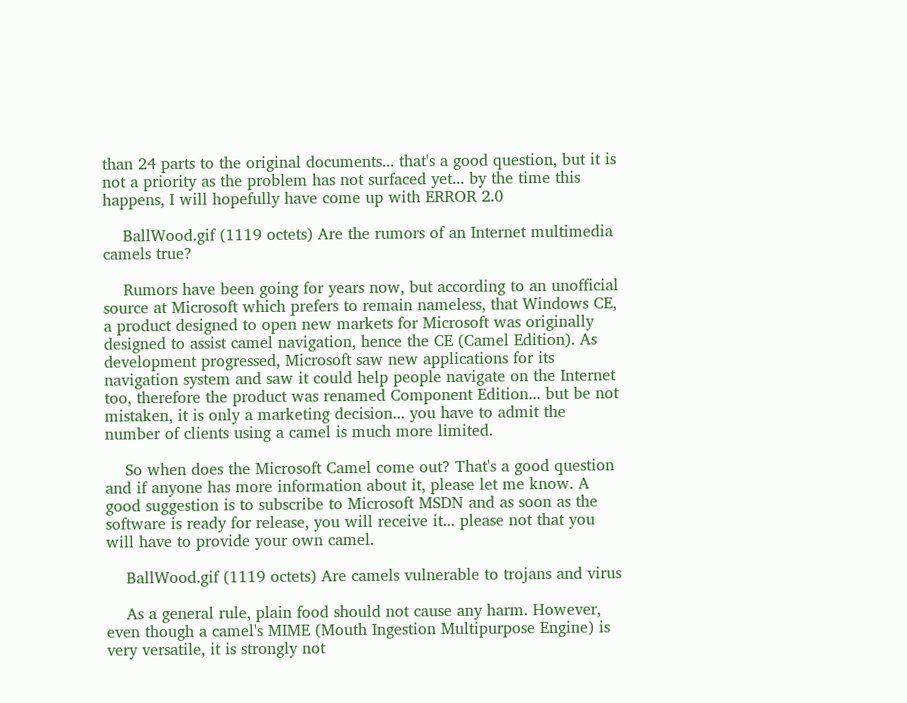than 24 parts to the original documents... that's a good question, but it is not a priority as the problem has not surfaced yet... by the time this happens, I will hopefully have come up with ERROR 2.0

    BallWood.gif (1119 octets) Are the rumors of an Internet multimedia camels true?

    Rumors have been going for years now, but according to an unofficial source at Microsoft which prefers to remain nameless, that Windows CE, a product designed to open new markets for Microsoft was originally designed to assist camel navigation, hence the CE (Camel Edition). As development progressed, Microsoft saw new applications for its navigation system and saw it could help people navigate on the Internet too, therefore the product was renamed Component Edition... but be not mistaken, it is only a marketing decision... you have to admit the number of clients using a camel is much more limited.

    So when does the Microsoft Camel come out? That's a good question and if anyone has more information about it, please let me know. A good suggestion is to subscribe to Microsoft MSDN and as soon as the software is ready for release, you will receive it... please not that you will have to provide your own camel.

    BallWood.gif (1119 octets) Are camels vulnerable to trojans and virus

    As a general rule, plain food should not cause any harm. However, even though a camel's MIME (Mouth Ingestion Multipurpose Engine) is very versatile, it is strongly not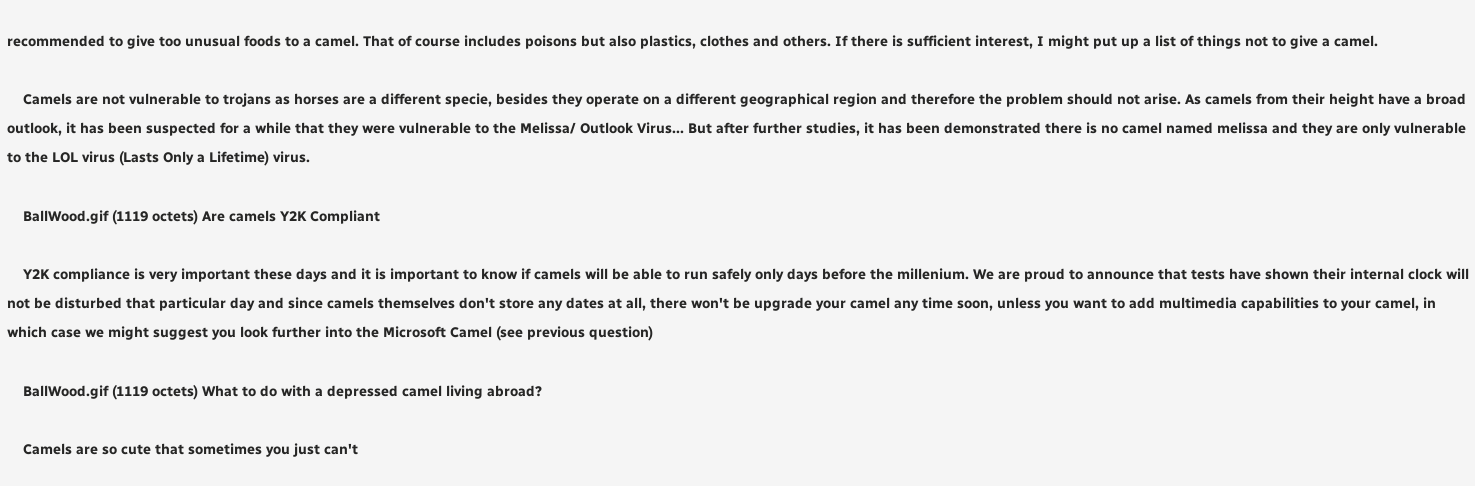recommended to give too unusual foods to a camel. That of course includes poisons but also plastics, clothes and others. If there is sufficient interest, I might put up a list of things not to give a camel.

    Camels are not vulnerable to trojans as horses are a different specie, besides they operate on a different geographical region and therefore the problem should not arise. As camels from their height have a broad outlook, it has been suspected for a while that they were vulnerable to the Melissa/ Outlook Virus... But after further studies, it has been demonstrated there is no camel named melissa and they are only vulnerable to the LOL virus (Lasts Only a Lifetime) virus.

    BallWood.gif (1119 octets) Are camels Y2K Compliant

    Y2K compliance is very important these days and it is important to know if camels will be able to run safely only days before the millenium. We are proud to announce that tests have shown their internal clock will not be disturbed that particular day and since camels themselves don't store any dates at all, there won't be upgrade your camel any time soon, unless you want to add multimedia capabilities to your camel, in which case we might suggest you look further into the Microsoft Camel (see previous question)

    BallWood.gif (1119 octets) What to do with a depressed camel living abroad?

    Camels are so cute that sometimes you just can't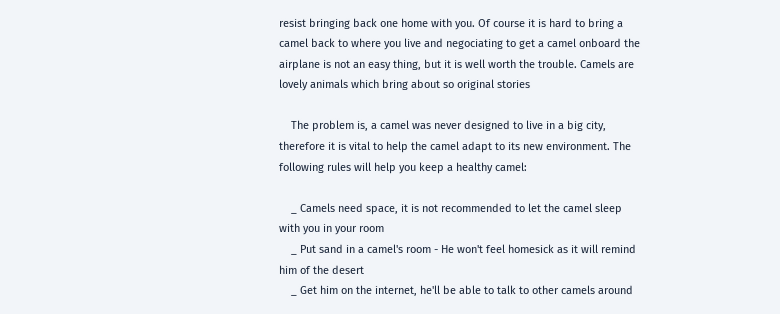resist bringing back one home with you. Of course it is hard to bring a camel back to where you live and negociating to get a camel onboard the airplane is not an easy thing, but it is well worth the trouble. Camels are lovely animals which bring about so original stories

    The problem is, a camel was never designed to live in a big city, therefore it is vital to help the camel adapt to its new environment. The following rules will help you keep a healthy camel:

    _ Camels need space, it is not recommended to let the camel sleep with you in your room
    _ Put sand in a camel's room - He won't feel homesick as it will remind him of the desert
    _ Get him on the internet, he'll be able to talk to other camels around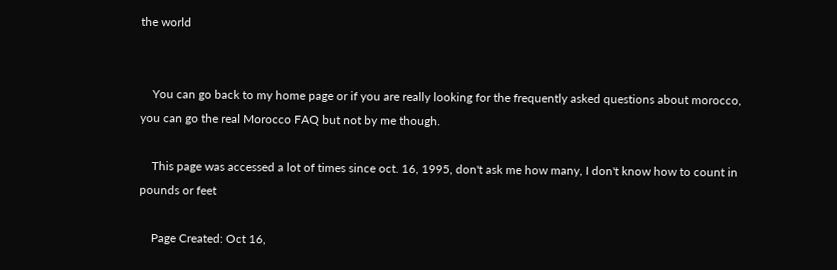the world


    You can go back to my home page or if you are really looking for the frequently asked questions about morocco, you can go the real Morocco FAQ but not by me though.

    This page was accessed a lot of times since oct. 16, 1995, don't ask me how many, I don't know how to count in pounds or feet

    Page Created: Oct 16,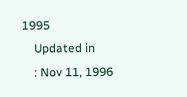1995
    Updated in
    : Nov 11, 1996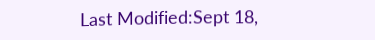Last Modified:Sept 18,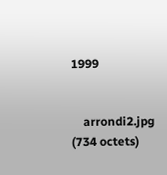1999


    arrondi2.jpg (734 octets)